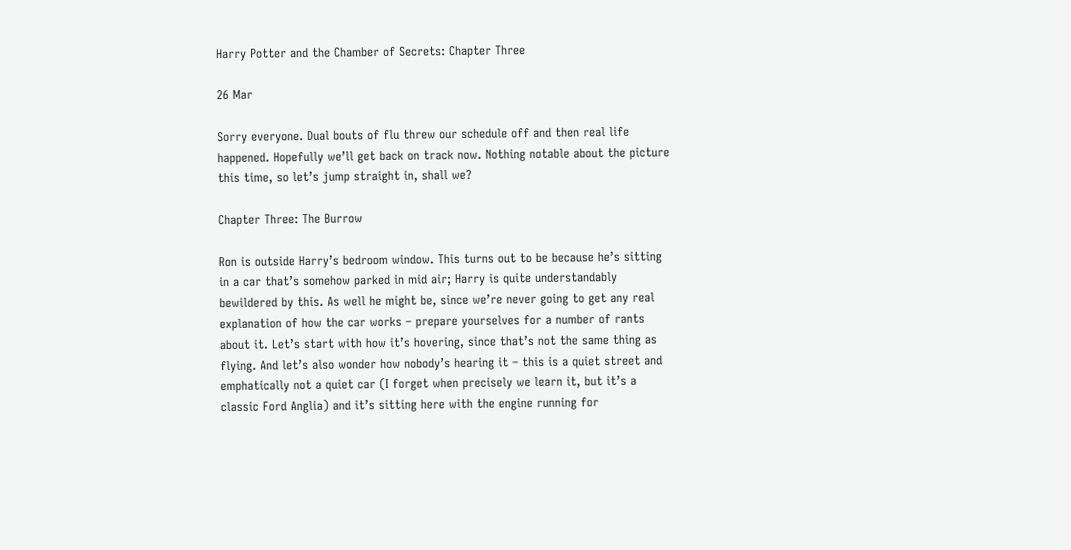Harry Potter and the Chamber of Secrets: Chapter Three

26 Mar

Sorry everyone. Dual bouts of flu threw our schedule off and then real life happened. Hopefully we’ll get back on track now. Nothing notable about the picture this time, so let’s jump straight in, shall we?

Chapter Three: The Burrow

Ron is outside Harry’s bedroom window. This turns out to be because he’s sitting in a car that’s somehow parked in mid air; Harry is quite understandably bewildered by this. As well he might be, since we’re never going to get any real explanation of how the car works – prepare yourselves for a number of rants about it. Let’s start with how it’s hovering, since that’s not the same thing as flying. And let’s also wonder how nobody’s hearing it – this is a quiet street and emphatically not a quiet car (I forget when precisely we learn it, but it’s a classic Ford Anglia) and it’s sitting here with the engine running for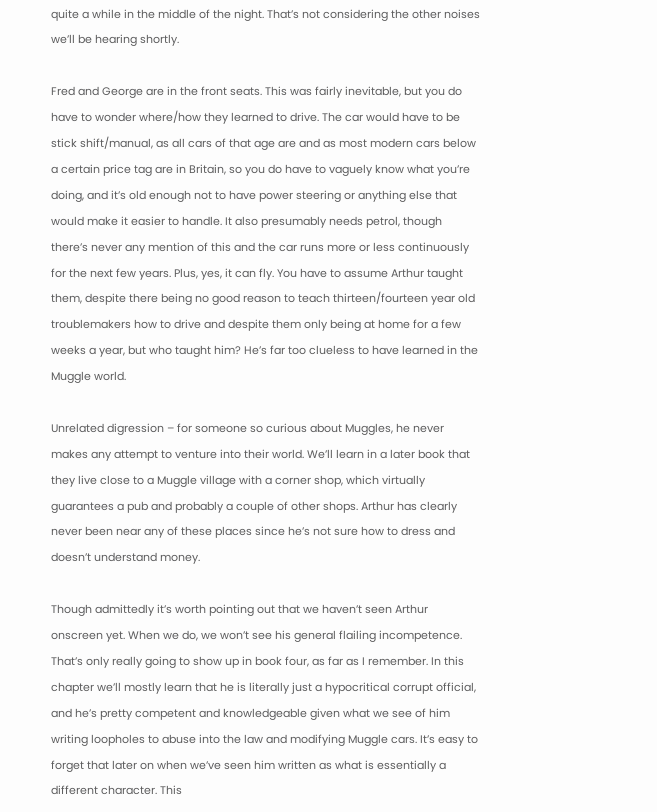quite a while in the middle of the night. That’s not considering the other noises we’ll be hearing shortly.

Fred and George are in the front seats. This was fairly inevitable, but you do have to wonder where/how they learned to drive. The car would have to be stick shift/manual, as all cars of that age are and as most modern cars below a certain price tag are in Britain, so you do have to vaguely know what you’re doing, and it’s old enough not to have power steering or anything else that would make it easier to handle. It also presumably needs petrol, though there’s never any mention of this and the car runs more or less continuously for the next few years. Plus, yes, it can fly. You have to assume Arthur taught them, despite there being no good reason to teach thirteen/fourteen year old troublemakers how to drive and despite them only being at home for a few weeks a year, but who taught him? He’s far too clueless to have learned in the Muggle world.

Unrelated digression – for someone so curious about Muggles, he never makes any attempt to venture into their world. We’ll learn in a later book that they live close to a Muggle village with a corner shop, which virtually guarantees a pub and probably a couple of other shops. Arthur has clearly never been near any of these places since he’s not sure how to dress and doesn’t understand money.

Though admittedly it’s worth pointing out that we haven’t seen Arthur onscreen yet. When we do, we won’t see his general flailing incompetence. That’s only really going to show up in book four, as far as I remember. In this chapter we’ll mostly learn that he is literally just a hypocritical corrupt official, and he’s pretty competent and knowledgeable given what we see of him writing loopholes to abuse into the law and modifying Muggle cars. It’s easy to forget that later on when we’ve seen him written as what is essentially a different character. This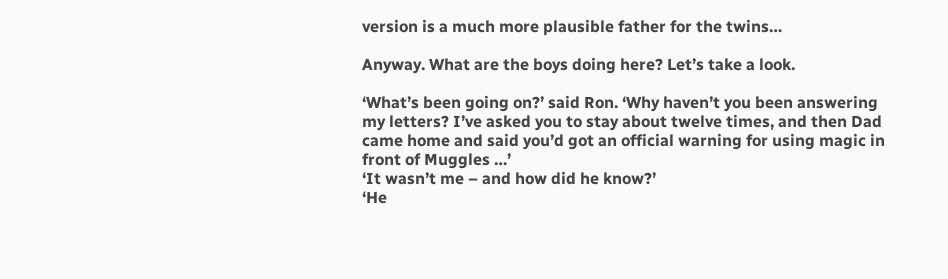version is a much more plausible father for the twins…

Anyway. What are the boys doing here? Let’s take a look.

‘What’s been going on?’ said Ron. ‘Why haven’t you been answering my letters? I’ve asked you to stay about twelve times, and then Dad came home and said you’d got an official warning for using magic in front of Muggles …’
‘It wasn’t me – and how did he know?’
‘He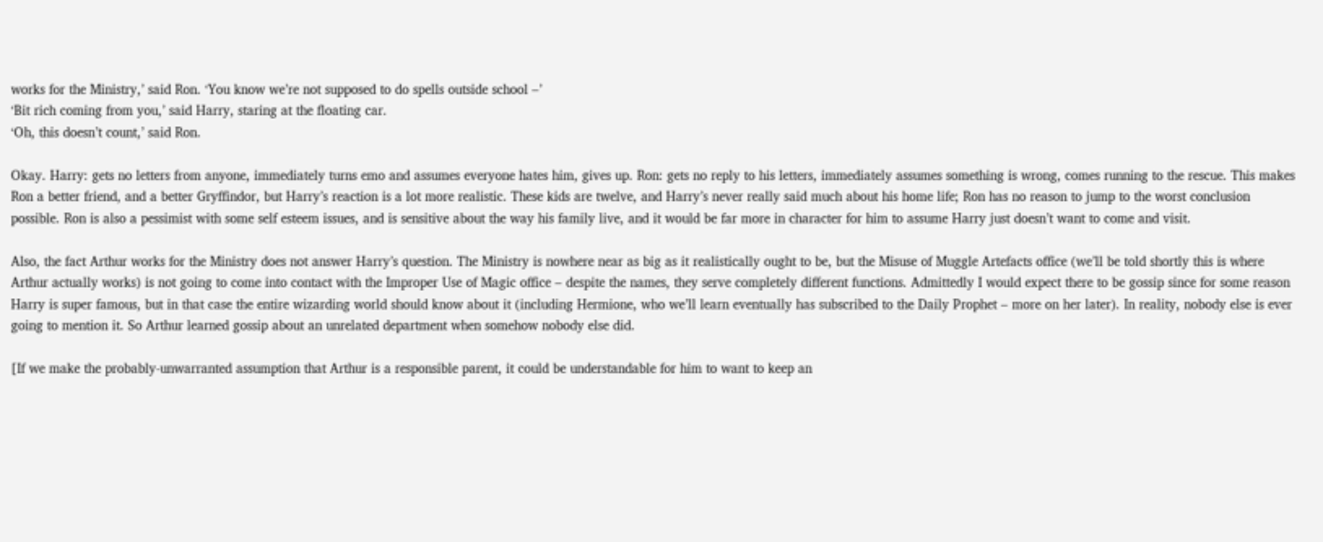works for the Ministry,’ said Ron. ‘You know we’re not supposed to do spells outside school –’
‘Bit rich coming from you,’ said Harry, staring at the floating car.
‘Oh, this doesn’t count,’ said Ron.

Okay. Harry: gets no letters from anyone, immediately turns emo and assumes everyone hates him, gives up. Ron: gets no reply to his letters, immediately assumes something is wrong, comes running to the rescue. This makes Ron a better friend, and a better Gryffindor, but Harry’s reaction is a lot more realistic. These kids are twelve, and Harry’s never really said much about his home life; Ron has no reason to jump to the worst conclusion possible. Ron is also a pessimist with some self esteem issues, and is sensitive about the way his family live, and it would be far more in character for him to assume Harry just doesn’t want to come and visit.

Also, the fact Arthur works for the Ministry does not answer Harry’s question. The Ministry is nowhere near as big as it realistically ought to be, but the Misuse of Muggle Artefacts office (we’ll be told shortly this is where Arthur actually works) is not going to come into contact with the Improper Use of Magic office – despite the names, they serve completely different functions. Admittedly I would expect there to be gossip since for some reason Harry is super famous, but in that case the entire wizarding world should know about it (including Hermione, who we’ll learn eventually has subscribed to the Daily Prophet – more on her later). In reality, nobody else is ever going to mention it. So Arthur learned gossip about an unrelated department when somehow nobody else did.

[If we make the probably-unwarranted assumption that Arthur is a responsible parent, it could be understandable for him to want to keep an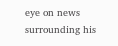eye on news surrounding his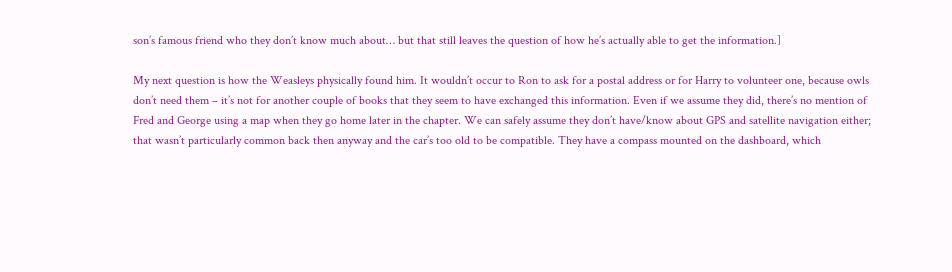son’s famous friend who they don’t know much about… but that still leaves the question of how he’s actually able to get the information.]

My next question is how the Weasleys physically found him. It wouldn’t occur to Ron to ask for a postal address or for Harry to volunteer one, because owls don’t need them – it’s not for another couple of books that they seem to have exchanged this information. Even if we assume they did, there’s no mention of Fred and George using a map when they go home later in the chapter. We can safely assume they don’t have/know about GPS and satellite navigation either; that wasn’t particularly common back then anyway and the car’s too old to be compatible. They have a compass mounted on the dashboard, which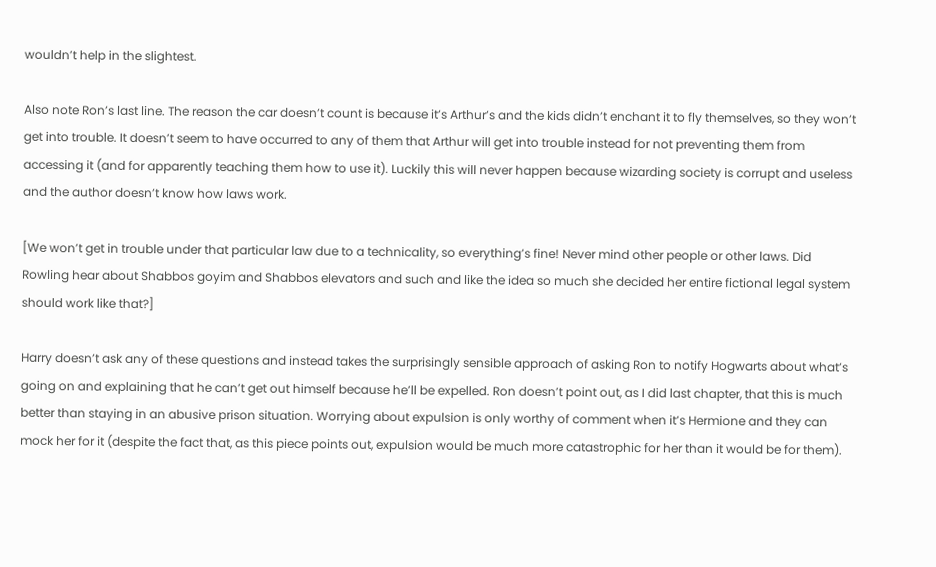wouldn’t help in the slightest.

Also note Ron’s last line. The reason the car doesn’t count is because it’s Arthur’s and the kids didn’t enchant it to fly themselves, so they won’t get into trouble. It doesn’t seem to have occurred to any of them that Arthur will get into trouble instead for not preventing them from accessing it (and for apparently teaching them how to use it). Luckily this will never happen because wizarding society is corrupt and useless and the author doesn’t know how laws work.

[We won’t get in trouble under that particular law due to a technicality, so everything’s fine! Never mind other people or other laws. Did Rowling hear about Shabbos goyim and Shabbos elevators and such and like the idea so much she decided her entire fictional legal system should work like that?]

Harry doesn’t ask any of these questions and instead takes the surprisingly sensible approach of asking Ron to notify Hogwarts about what’s going on and explaining that he can’t get out himself because he’ll be expelled. Ron doesn’t point out, as I did last chapter, that this is much better than staying in an abusive prison situation. Worrying about expulsion is only worthy of comment when it’s Hermione and they can mock her for it (despite the fact that, as this piece points out, expulsion would be much more catastrophic for her than it would be for them).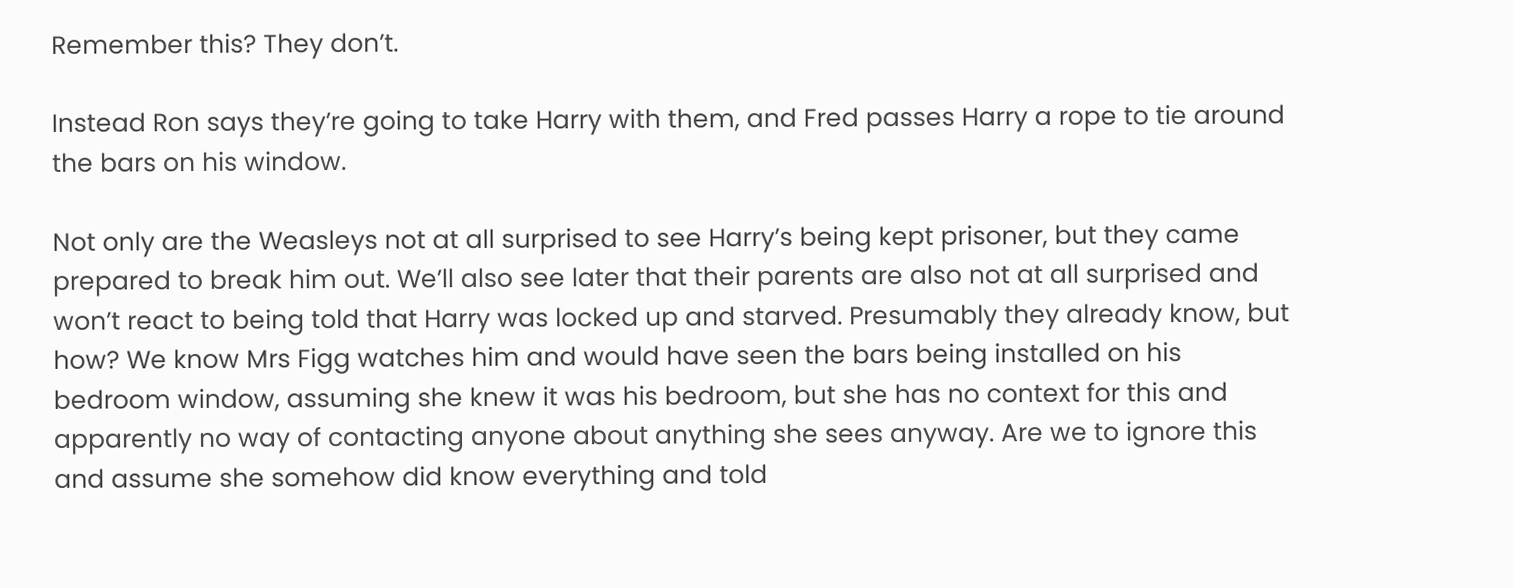Remember this? They don’t.

Instead Ron says they’re going to take Harry with them, and Fred passes Harry a rope to tie around the bars on his window.

Not only are the Weasleys not at all surprised to see Harry’s being kept prisoner, but they came prepared to break him out. We’ll also see later that their parents are also not at all surprised and won’t react to being told that Harry was locked up and starved. Presumably they already know, but how? We know Mrs Figg watches him and would have seen the bars being installed on his bedroom window, assuming she knew it was his bedroom, but she has no context for this and apparently no way of contacting anyone about anything she sees anyway. Are we to ignore this and assume she somehow did know everything and told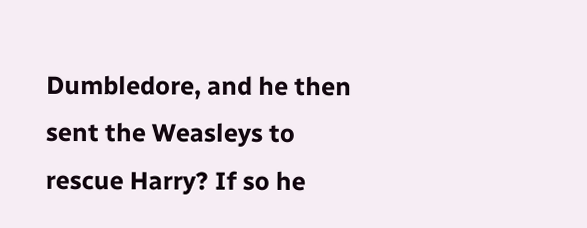Dumbledore, and he then sent the Weasleys to rescue Harry? If so he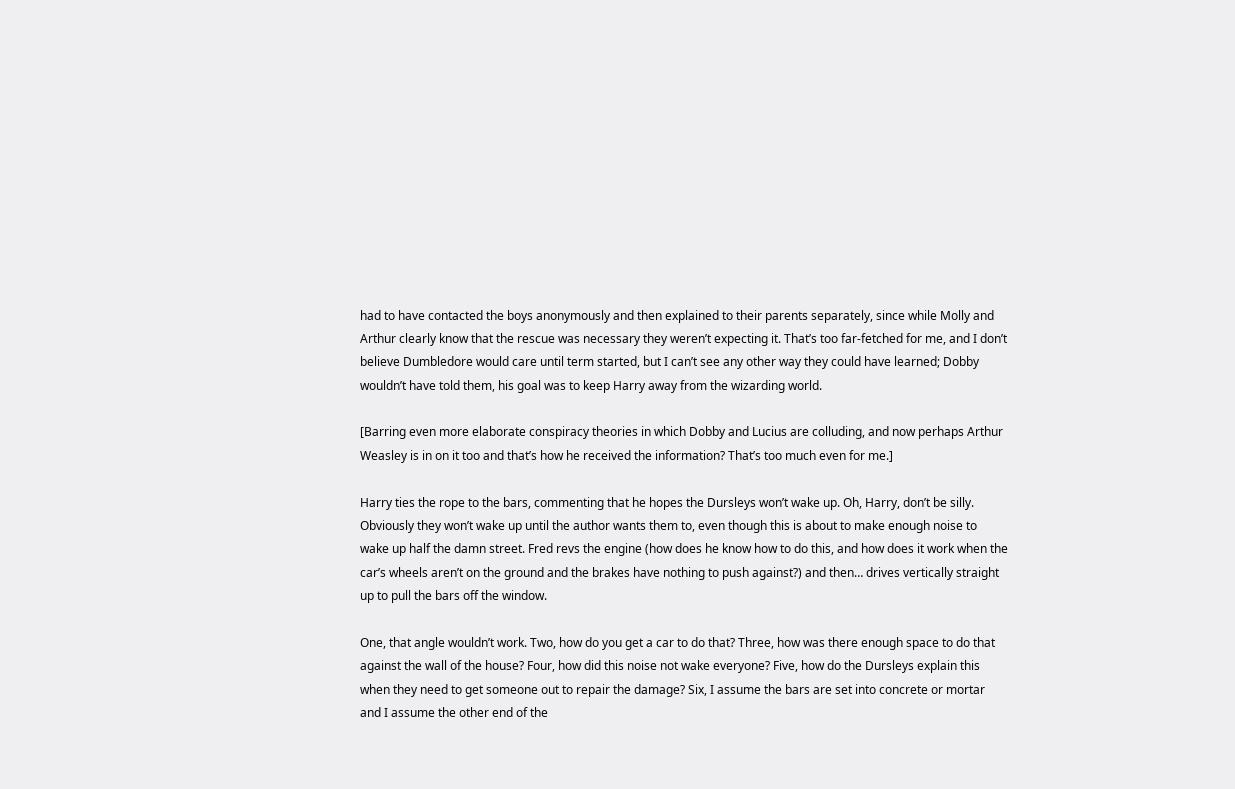had to have contacted the boys anonymously and then explained to their parents separately, since while Molly and Arthur clearly know that the rescue was necessary they weren’t expecting it. That’s too far-fetched for me, and I don’t believe Dumbledore would care until term started, but I can’t see any other way they could have learned; Dobby wouldn’t have told them, his goal was to keep Harry away from the wizarding world.

[Barring even more elaborate conspiracy theories in which Dobby and Lucius are colluding, and now perhaps Arthur Weasley is in on it too and that’s how he received the information? That’s too much even for me.]

Harry ties the rope to the bars, commenting that he hopes the Dursleys won’t wake up. Oh, Harry, don’t be silly. Obviously they won’t wake up until the author wants them to, even though this is about to make enough noise to wake up half the damn street. Fred revs the engine (how does he know how to do this, and how does it work when the car’s wheels aren’t on the ground and the brakes have nothing to push against?) and then… drives vertically straight up to pull the bars off the window.

One, that angle wouldn’t work. Two, how do you get a car to do that? Three, how was there enough space to do that against the wall of the house? Four, how did this noise not wake everyone? Five, how do the Dursleys explain this when they need to get someone out to repair the damage? Six, I assume the bars are set into concrete or mortar and I assume the other end of the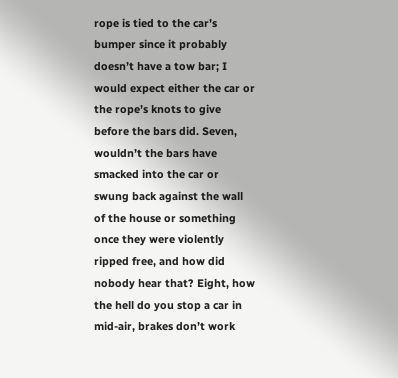rope is tied to the car’s bumper since it probably doesn’t have a tow bar; I would expect either the car or the rope’s knots to give before the bars did. Seven, wouldn’t the bars have smacked into the car or swung back against the wall of the house or something once they were violently ripped free, and how did nobody hear that? Eight, how the hell do you stop a car in mid-air, brakes don’t work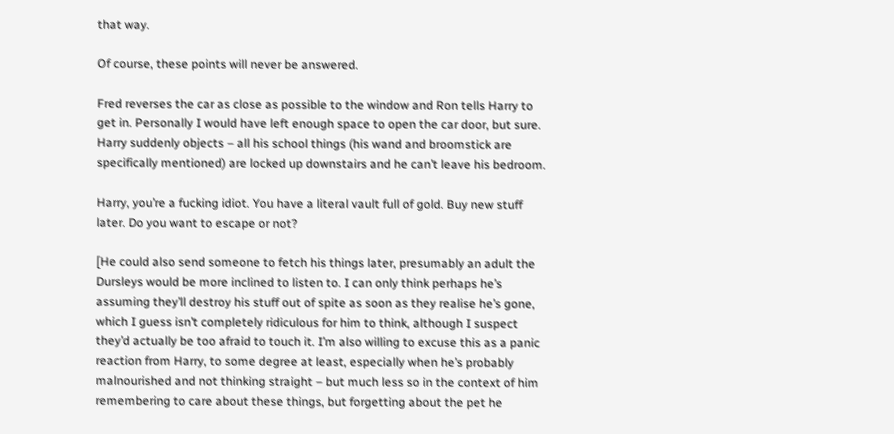that way.

Of course, these points will never be answered.

Fred reverses the car as close as possible to the window and Ron tells Harry to get in. Personally I would have left enough space to open the car door, but sure. Harry suddenly objects – all his school things (his wand and broomstick are specifically mentioned) are locked up downstairs and he can’t leave his bedroom.

Harry, you’re a fucking idiot. You have a literal vault full of gold. Buy new stuff later. Do you want to escape or not?

[He could also send someone to fetch his things later, presumably an adult the Dursleys would be more inclined to listen to. I can only think perhaps he’s assuming they’ll destroy his stuff out of spite as soon as they realise he’s gone, which I guess isn’t completely ridiculous for him to think, although I suspect they’d actually be too afraid to touch it. I’m also willing to excuse this as a panic reaction from Harry, to some degree at least, especially when he’s probably malnourished and not thinking straight – but much less so in the context of him remembering to care about these things, but forgetting about the pet he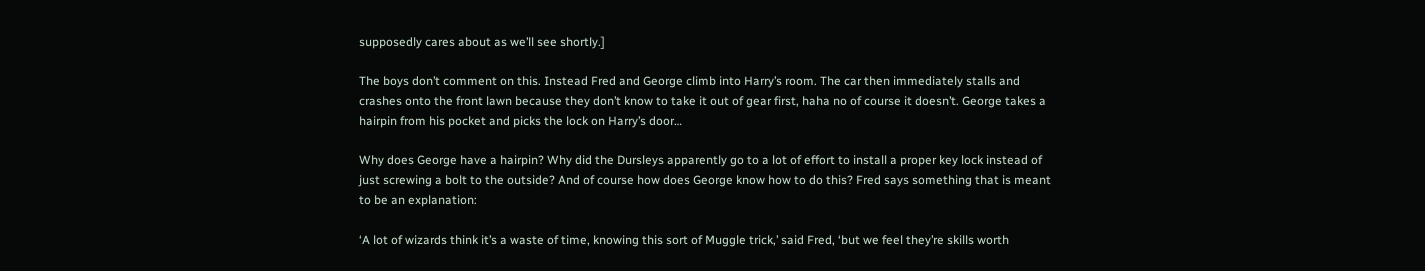supposedly cares about as we’ll see shortly.]

The boys don’t comment on this. Instead Fred and George climb into Harry’s room. The car then immediately stalls and crashes onto the front lawn because they don’t know to take it out of gear first, haha no of course it doesn’t. George takes a hairpin from his pocket and picks the lock on Harry’s door…

Why does George have a hairpin? Why did the Dursleys apparently go to a lot of effort to install a proper key lock instead of just screwing a bolt to the outside? And of course how does George know how to do this? Fred says something that is meant to be an explanation:

‘A lot of wizards think it’s a waste of time, knowing this sort of Muggle trick,’ said Fred, ‘but we feel they’re skills worth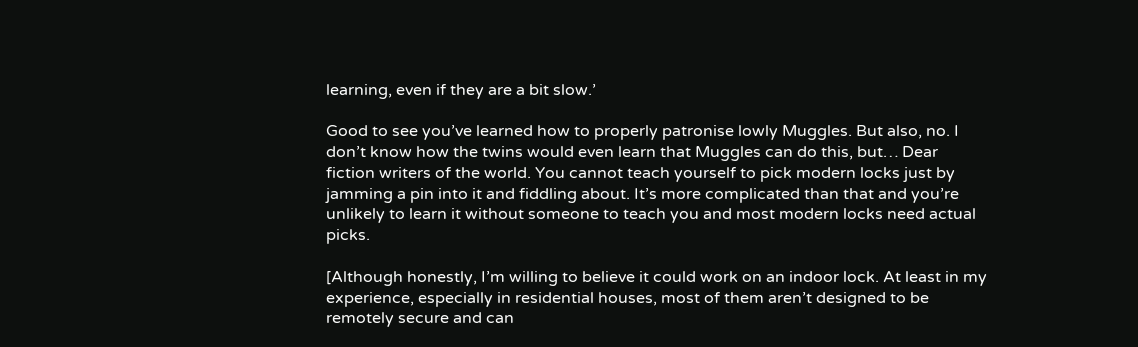learning, even if they are a bit slow.’

Good to see you’ve learned how to properly patronise lowly Muggles. But also, no. I don’t know how the twins would even learn that Muggles can do this, but… Dear fiction writers of the world. You cannot teach yourself to pick modern locks just by jamming a pin into it and fiddling about. It’s more complicated than that and you’re unlikely to learn it without someone to teach you and most modern locks need actual picks.

[Although honestly, I’m willing to believe it could work on an indoor lock. At least in my experience, especially in residential houses, most of them aren’t designed to be remotely secure and can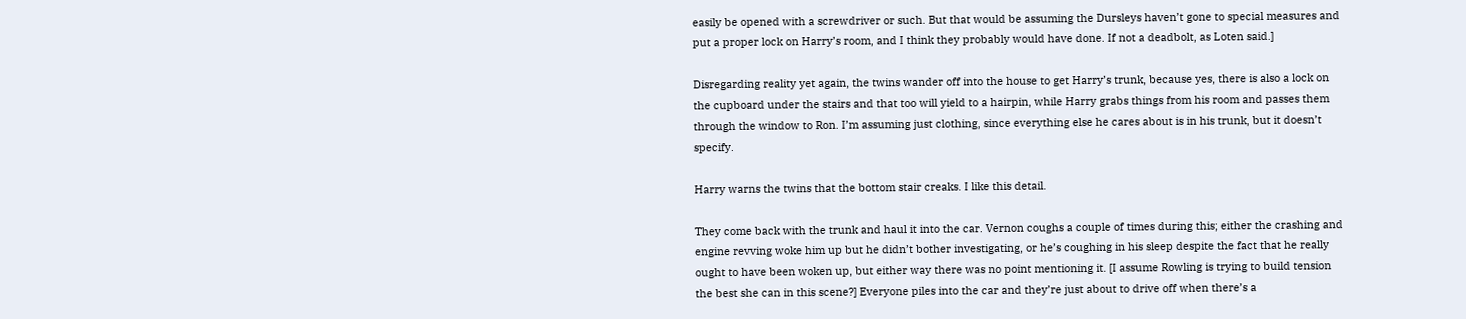easily be opened with a screwdriver or such. But that would be assuming the Dursleys haven’t gone to special measures and put a proper lock on Harry’s room, and I think they probably would have done. If not a deadbolt, as Loten said.]

Disregarding reality yet again, the twins wander off into the house to get Harry’s trunk, because yes, there is also a lock on the cupboard under the stairs and that too will yield to a hairpin, while Harry grabs things from his room and passes them through the window to Ron. I’m assuming just clothing, since everything else he cares about is in his trunk, but it doesn’t specify.

Harry warns the twins that the bottom stair creaks. I like this detail.

They come back with the trunk and haul it into the car. Vernon coughs a couple of times during this; either the crashing and engine revving woke him up but he didn’t bother investigating, or he’s coughing in his sleep despite the fact that he really ought to have been woken up, but either way there was no point mentioning it. [I assume Rowling is trying to build tension the best she can in this scene?] Everyone piles into the car and they’re just about to drive off when there’s a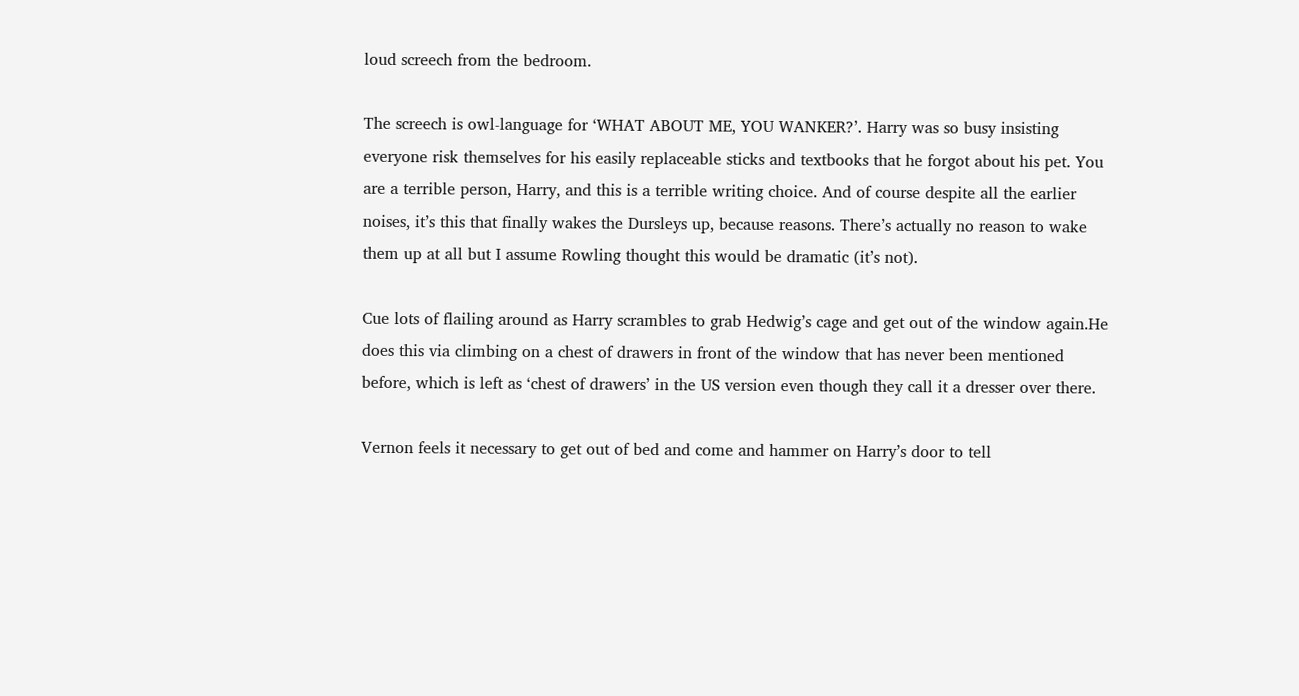loud screech from the bedroom.

The screech is owl-language for ‘WHAT ABOUT ME, YOU WANKER?’. Harry was so busy insisting everyone risk themselves for his easily replaceable sticks and textbooks that he forgot about his pet. You are a terrible person, Harry, and this is a terrible writing choice. And of course despite all the earlier noises, it’s this that finally wakes the Dursleys up, because reasons. There’s actually no reason to wake them up at all but I assume Rowling thought this would be dramatic (it’s not).

Cue lots of flailing around as Harry scrambles to grab Hedwig’s cage and get out of the window again.He does this via climbing on a chest of drawers in front of the window that has never been mentioned before, which is left as ‘chest of drawers’ in the US version even though they call it a dresser over there.

Vernon feels it necessary to get out of bed and come and hammer on Harry’s door to tell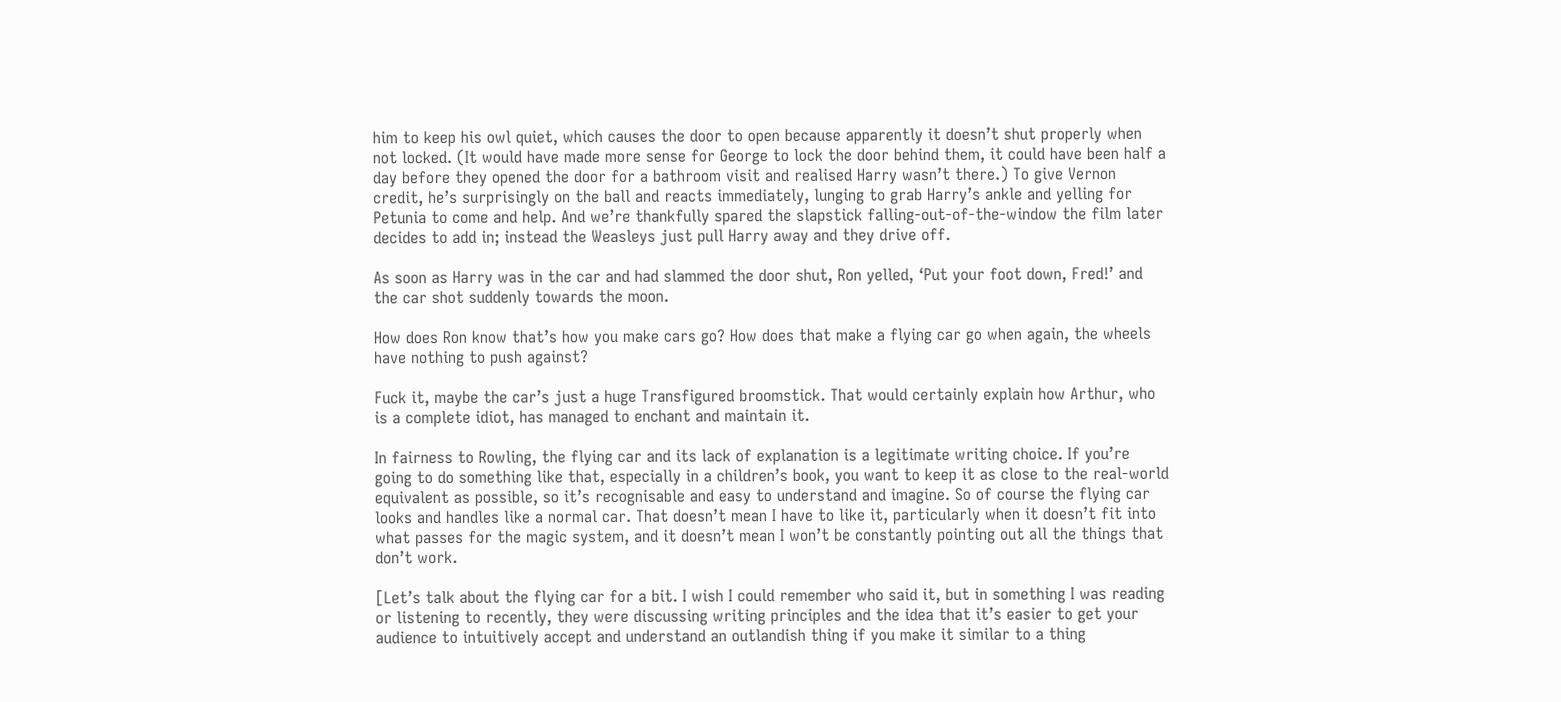him to keep his owl quiet, which causes the door to open because apparently it doesn’t shut properly when not locked. (It would have made more sense for George to lock the door behind them, it could have been half a day before they opened the door for a bathroom visit and realised Harry wasn’t there.) To give Vernon credit, he’s surprisingly on the ball and reacts immediately, lunging to grab Harry’s ankle and yelling for Petunia to come and help. And we’re thankfully spared the slapstick falling-out-of-the-window the film later decides to add in; instead the Weasleys just pull Harry away and they drive off.

As soon as Harry was in the car and had slammed the door shut, Ron yelled, ‘Put your foot down, Fred!’ and the car shot suddenly towards the moon.

How does Ron know that’s how you make cars go? How does that make a flying car go when again, the wheels have nothing to push against?

Fuck it, maybe the car’s just a huge Transfigured broomstick. That would certainly explain how Arthur, who is a complete idiot, has managed to enchant and maintain it.

In fairness to Rowling, the flying car and its lack of explanation is a legitimate writing choice. If you’re going to do something like that, especially in a children’s book, you want to keep it as close to the real-world equivalent as possible, so it’s recognisable and easy to understand and imagine. So of course the flying car looks and handles like a normal car. That doesn’t mean I have to like it, particularly when it doesn’t fit into what passes for the magic system, and it doesn’t mean I won’t be constantly pointing out all the things that don’t work.

[Let’s talk about the flying car for a bit. I wish I could remember who said it, but in something I was reading or listening to recently, they were discussing writing principles and the idea that it’s easier to get your audience to intuitively accept and understand an outlandish thing if you make it similar to a thing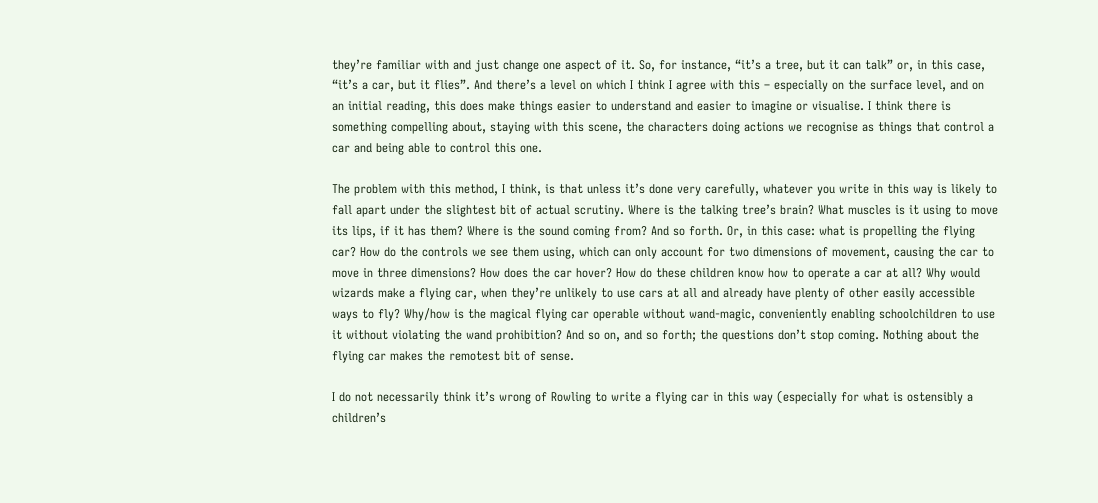they’re familiar with and just change one aspect of it. So, for instance, “it’s a tree, but it can talk” or, in this case, “it’s a car, but it flies”. And there’s a level on which I think I agree with this – especially on the surface level, and on an initial reading, this does make things easier to understand and easier to imagine or visualise. I think there is something compelling about, staying with this scene, the characters doing actions we recognise as things that control a car and being able to control this one.

The problem with this method, I think, is that unless it’s done very carefully, whatever you write in this way is likely to fall apart under the slightest bit of actual scrutiny. Where is the talking tree’s brain? What muscles is it using to move its lips, if it has them? Where is the sound coming from? And so forth. Or, in this case: what is propelling the flying car? How do the controls we see them using, which can only account for two dimensions of movement, causing the car to move in three dimensions? How does the car hover? How do these children know how to operate a car at all? Why would wizards make a flying car, when they’re unlikely to use cars at all and already have plenty of other easily accessible ways to fly? Why/how is the magical flying car operable without wand-magic, conveniently enabling schoolchildren to use it without violating the wand prohibition? And so on, and so forth; the questions don’t stop coming. Nothing about the flying car makes the remotest bit of sense.

I do not necessarily think it’s wrong of Rowling to write a flying car in this way (especially for what is ostensibly a children’s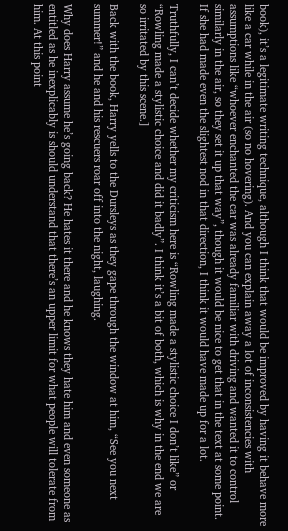book), it’s a legitimate writing technique, although I think that would be improved by having it behave more like a car while in the air (so no hovering). And you can explain away a lot of inconsistencies with assumptions like “whoever enchanted the car was already familiar with driving and wanted it to control similarly in the air, so they set it up that way”, though it would be nice to get that in the text at some point. If she had made even the slightest nod in that direction, I think it would have made up for a lot.

Truthfully, I can’t decide whether my criticism here is “Rowling made a stylistic choice I don’t like” or “Rowling made a stylistic choice and did it badly”. I think it’s a bit of both, which is why in the end we are so irritated by this scene.]

Back with the book, Harry yells to the Dursleys as they gape through the window at him, “See you next summer!” and he and his rescuers roar off into the night, laughing.

Why does Harry assume he’s going back? He hates it there and he knows they hate him and even someone as entitled as he inexplicably is should understand that there’s an upper limit for what people will tolerate from him. At this point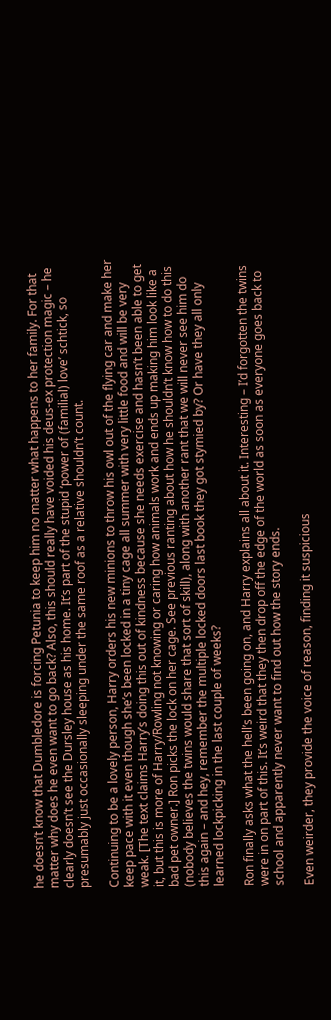he doesn’t know that Dumbledore is forcing Petunia to keep him no matter what happens to her family. For that matter why does he even want to go back? Also, this should really have voided his deus-ex protection magic – he clearly doesn’t see the Dursley house as his home. It’s part of the stupid ‘power of (familial) love’ schtick, so presumably just occasionally sleeping under the same roof as a relative shouldn’t count.

Continuing to be a lovely person, Harry orders his new minions to throw his owl out of the flying car and make her keep pace with it even though she’s been locked in a tiny cage all summer with very little food and will be very weak. [The text claims Harry’s doing this out of kindness because she needs exercise and hasn’t been able to get it, but this is more of Harry/Rowling not knowing or caring how animals work and ends up making him look like a bad pet owner.] Ron picks the lock on her cage. See previous ranting about how he shouldn’t know how to do this (nobody believes the twins would share that sort of skill), along with another rant that we will never see him do this again – and hey, remember the multiple locked doors last book they got stymied by? Or have they all only learned lockpicking in the last couple of weeks?

Ron finally asks what the hell’s been going on, and Harry explains all about it. Interesting – I’d forgotten the twins were in on part of this. It’s weird that they then drop off the edge of the world as soon as everyone goes back to school and apparently never want to find out how the story ends.

Even weirder, they provide the voice of reason, finding it suspicious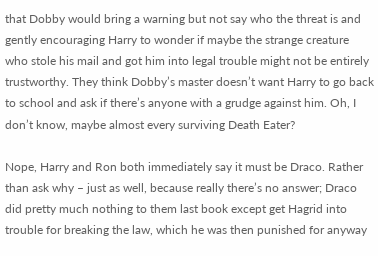that Dobby would bring a warning but not say who the threat is and gently encouraging Harry to wonder if maybe the strange creature who stole his mail and got him into legal trouble might not be entirely trustworthy. They think Dobby’s master doesn’t want Harry to go back to school and ask if there’s anyone with a grudge against him. Oh, I don’t know, maybe almost every surviving Death Eater?

Nope, Harry and Ron both immediately say it must be Draco. Rather than ask why – just as well, because really there’s no answer; Draco did pretty much nothing to them last book except get Hagrid into trouble for breaking the law, which he was then punished for anyway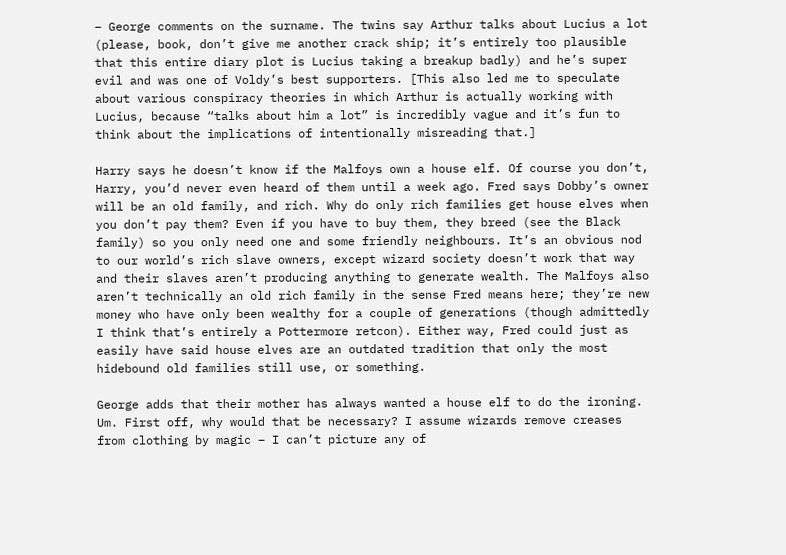– George comments on the surname. The twins say Arthur talks about Lucius a lot (please, book, don’t give me another crack ship; it’s entirely too plausible that this entire diary plot is Lucius taking a breakup badly) and he’s super evil and was one of Voldy’s best supporters. [This also led me to speculate about various conspiracy theories in which Arthur is actually working with Lucius, because “talks about him a lot” is incredibly vague and it’s fun to think about the implications of intentionally misreading that.]

Harry says he doesn’t know if the Malfoys own a house elf. Of course you don’t, Harry, you’d never even heard of them until a week ago. Fred says Dobby’s owner will be an old family, and rich. Why do only rich families get house elves when you don’t pay them? Even if you have to buy them, they breed (see the Black family) so you only need one and some friendly neighbours. It’s an obvious nod to our world’s rich slave owners, except wizard society doesn’t work that way and their slaves aren’t producing anything to generate wealth. The Malfoys also aren’t technically an old rich family in the sense Fred means here; they’re new money who have only been wealthy for a couple of generations (though admittedly I think that’s entirely a Pottermore retcon). Either way, Fred could just as easily have said house elves are an outdated tradition that only the most hidebound old families still use, or something.

George adds that their mother has always wanted a house elf to do the ironing. Um. First off, why would that be necessary? I assume wizards remove creases from clothing by magic – I can’t picture any of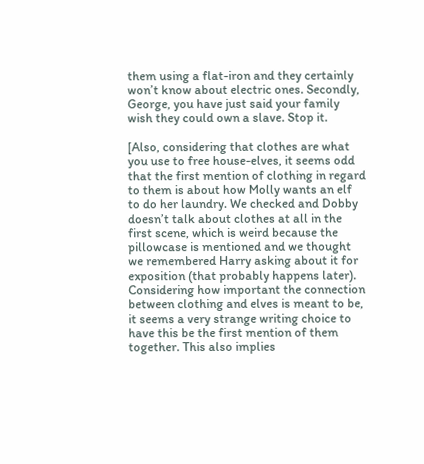them using a flat-iron and they certainly won’t know about electric ones. Secondly, George, you have just said your family wish they could own a slave. Stop it.

[Also, considering that clothes are what you use to free house-elves, it seems odd that the first mention of clothing in regard to them is about how Molly wants an elf to do her laundry. We checked and Dobby doesn’t talk about clothes at all in the first scene, which is weird because the pillowcase is mentioned and we thought we remembered Harry asking about it for exposition (that probably happens later). Considering how important the connection between clothing and elves is meant to be, it seems a very strange writing choice to have this be the first mention of them together. This also implies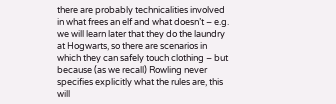there are probably technicalities involved in what frees an elf and what doesn’t – e.g. we will learn later that they do the laundry at Hogwarts, so there are scenarios in which they can safely touch clothing – but because (as we recall) Rowling never specifies explicitly what the rules are, this will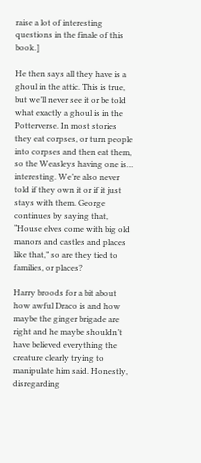raise a lot of interesting questions in the finale of this book.]

He then says all they have is a ghoul in the attic. This is true, but we’ll never see it or be told what exactly a ghoul is in the Potterverse. In most stories they eat corpses, or turn people into corpses and then eat them, so the Weasleys having one is… interesting. We’re also never told if they own it or if it just stays with them. George continues by saying that, “House elves come with big old manors and castles and places like that,” so are they tied to families, or places?

Harry broods for a bit about how awful Draco is and how maybe the ginger brigade are right and he maybe shouldn’t have believed everything the creature clearly trying to manipulate him said. Honestly, disregarding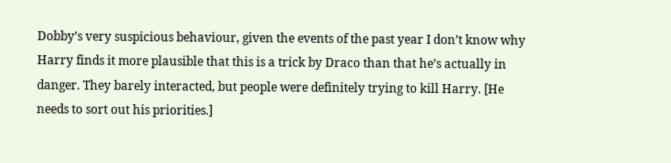Dobby’s very suspicious behaviour, given the events of the past year I don’t know why Harry finds it more plausible that this is a trick by Draco than that he’s actually in danger. They barely interacted, but people were definitely trying to kill Harry. [He needs to sort out his priorities.]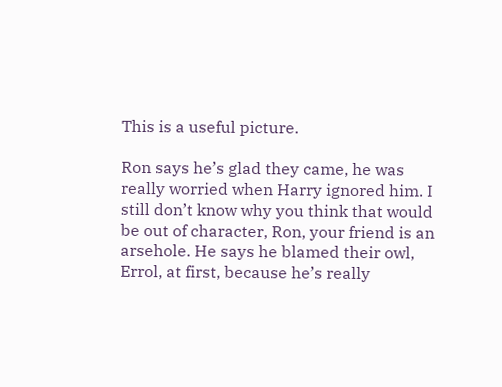This is a useful picture.

Ron says he’s glad they came, he was really worried when Harry ignored him. I still don’t know why you think that would be out of character, Ron, your friend is an arsehole. He says he blamed their owl, Errol, at first, because he’s really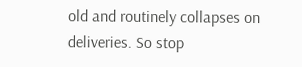old and routinely collapses on deliveries. So stop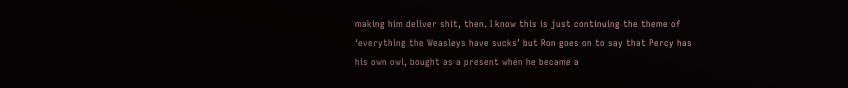making him deliver shit, then. I know this is just continuing the theme of ‘everything the Weasleys have sucks’ but Ron goes on to say that Percy has his own owl, bought as a present when he became a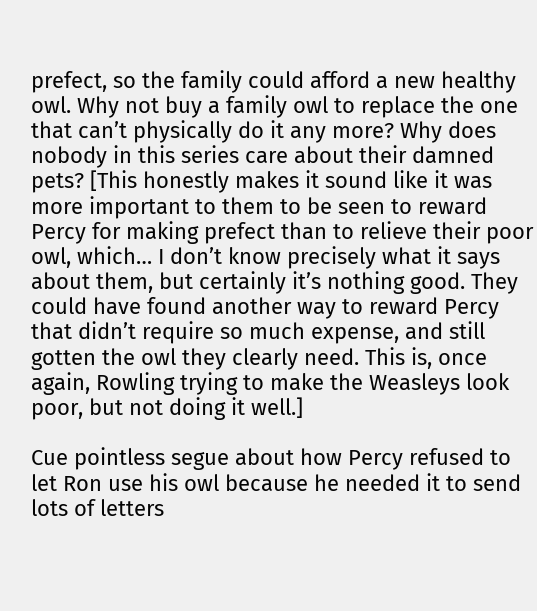prefect, so the family could afford a new healthy owl. Why not buy a family owl to replace the one that can’t physically do it any more? Why does nobody in this series care about their damned pets? [This honestly makes it sound like it was more important to them to be seen to reward Percy for making prefect than to relieve their poor owl, which… I don’t know precisely what it says about them, but certainly it’s nothing good. They could have found another way to reward Percy that didn’t require so much expense, and still gotten the owl they clearly need. This is, once again, Rowling trying to make the Weasleys look poor, but not doing it well.]

Cue pointless segue about how Percy refused to let Ron use his owl because he needed it to send lots of letters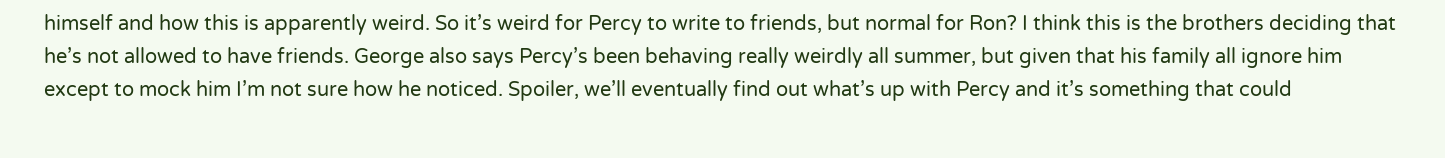himself and how this is apparently weird. So it’s weird for Percy to write to friends, but normal for Ron? I think this is the brothers deciding that he’s not allowed to have friends. George also says Percy’s been behaving really weirdly all summer, but given that his family all ignore him except to mock him I’m not sure how he noticed. Spoiler, we’ll eventually find out what’s up with Percy and it’s something that could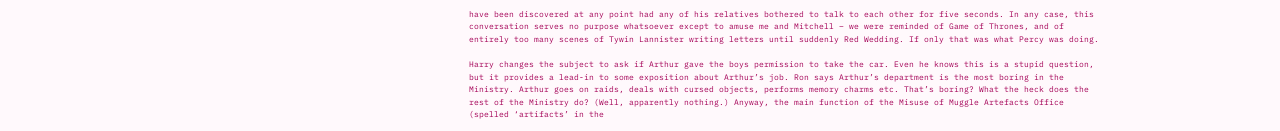have been discovered at any point had any of his relatives bothered to talk to each other for five seconds. In any case, this conversation serves no purpose whatsoever except to amuse me and Mitchell – we were reminded of Game of Thrones, and of entirely too many scenes of Tywin Lannister writing letters until suddenly Red Wedding. If only that was what Percy was doing.

Harry changes the subject to ask if Arthur gave the boys permission to take the car. Even he knows this is a stupid question, but it provides a lead-in to some exposition about Arthur’s job. Ron says Arthur’s department is the most boring in the Ministry. Arthur goes on raids, deals with cursed objects, performs memory charms etc. That’s boring? What the heck does the rest of the Ministry do? (Well, apparently nothing.) Anyway, the main function of the Misuse of Muggle Artefacts Office (spelled ‘artifacts’ in the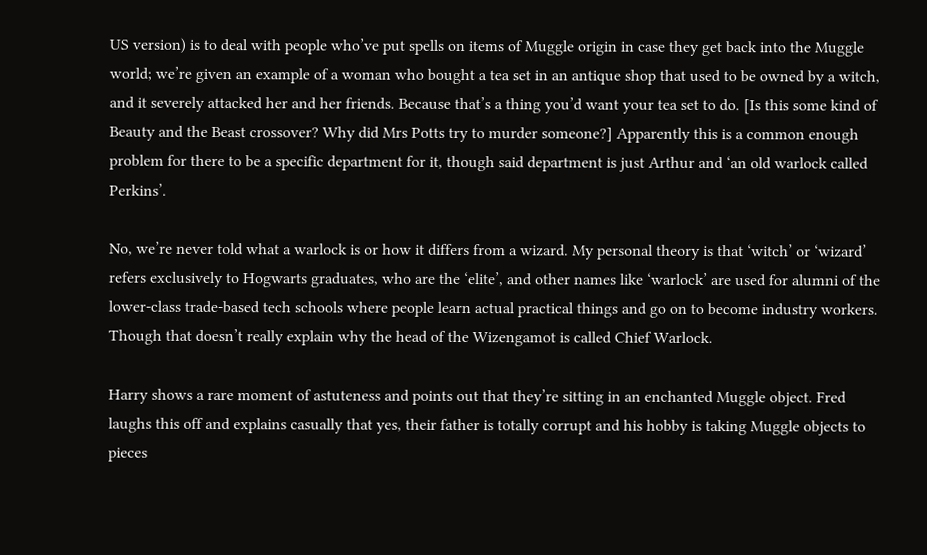US version) is to deal with people who’ve put spells on items of Muggle origin in case they get back into the Muggle world; we’re given an example of a woman who bought a tea set in an antique shop that used to be owned by a witch, and it severely attacked her and her friends. Because that’s a thing you’d want your tea set to do. [Is this some kind of Beauty and the Beast crossover? Why did Mrs Potts try to murder someone?] Apparently this is a common enough problem for there to be a specific department for it, though said department is just Arthur and ‘an old warlock called Perkins’.

No, we’re never told what a warlock is or how it differs from a wizard. My personal theory is that ‘witch’ or ‘wizard’ refers exclusively to Hogwarts graduates, who are the ‘elite’, and other names like ‘warlock’ are used for alumni of the lower-class trade-based tech schools where people learn actual practical things and go on to become industry workers. Though that doesn’t really explain why the head of the Wizengamot is called Chief Warlock.

Harry shows a rare moment of astuteness and points out that they’re sitting in an enchanted Muggle object. Fred laughs this off and explains casually that yes, their father is totally corrupt and his hobby is taking Muggle objects to pieces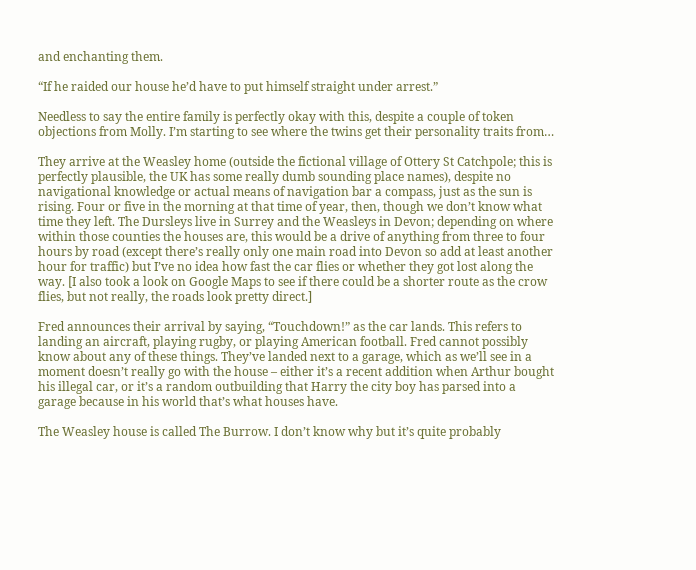and enchanting them.

“If he raided our house he’d have to put himself straight under arrest.”

Needless to say the entire family is perfectly okay with this, despite a couple of token objections from Molly. I’m starting to see where the twins get their personality traits from…

They arrive at the Weasley home (outside the fictional village of Ottery St Catchpole; this is perfectly plausible, the UK has some really dumb sounding place names), despite no navigational knowledge or actual means of navigation bar a compass, just as the sun is rising. Four or five in the morning at that time of year, then, though we don’t know what time they left. The Dursleys live in Surrey and the Weasleys in Devon; depending on where within those counties the houses are, this would be a drive of anything from three to four hours by road (except there’s really only one main road into Devon so add at least another hour for traffic) but I’ve no idea how fast the car flies or whether they got lost along the way. [I also took a look on Google Maps to see if there could be a shorter route as the crow flies, but not really, the roads look pretty direct.]

Fred announces their arrival by saying, “Touchdown!” as the car lands. This refers to landing an aircraft, playing rugby, or playing American football. Fred cannot possibly know about any of these things. They’ve landed next to a garage, which as we’ll see in a moment doesn’t really go with the house – either it’s a recent addition when Arthur bought his illegal car, or it’s a random outbuilding that Harry the city boy has parsed into a garage because in his world that’s what houses have.

The Weasley house is called The Burrow. I don’t know why but it’s quite probably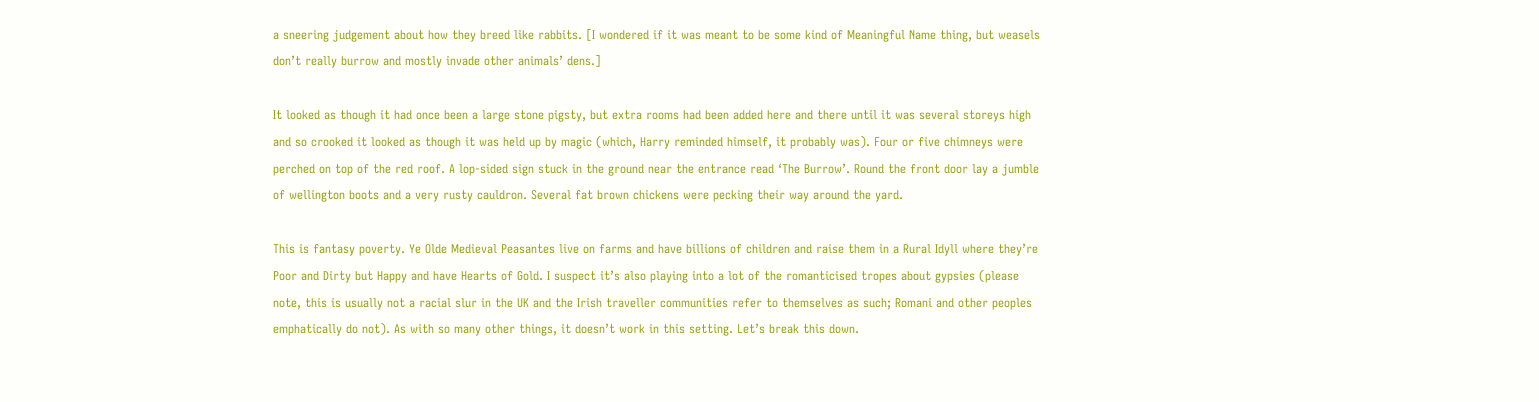a sneering judgement about how they breed like rabbits. [I wondered if it was meant to be some kind of Meaningful Name thing, but weasels don’t really burrow and mostly invade other animals’ dens.]

It looked as though it had once been a large stone pigsty, but extra rooms had been added here and there until it was several storeys high and so crooked it looked as though it was held up by magic (which, Harry reminded himself, it probably was). Four or five chimneys were perched on top of the red roof. A lop-sided sign stuck in the ground near the entrance read ‘The Burrow’. Round the front door lay a jumble of wellington boots and a very rusty cauldron. Several fat brown chickens were pecking their way around the yard.

This is fantasy poverty. Ye Olde Medieval Peasantes live on farms and have billions of children and raise them in a Rural Idyll where they’re Poor and Dirty but Happy and have Hearts of Gold. I suspect it’s also playing into a lot of the romanticised tropes about gypsies (please note, this is usually not a racial slur in the UK and the Irish traveller communities refer to themselves as such; Romani and other peoples emphatically do not). As with so many other things, it doesn’t work in this setting. Let’s break this down.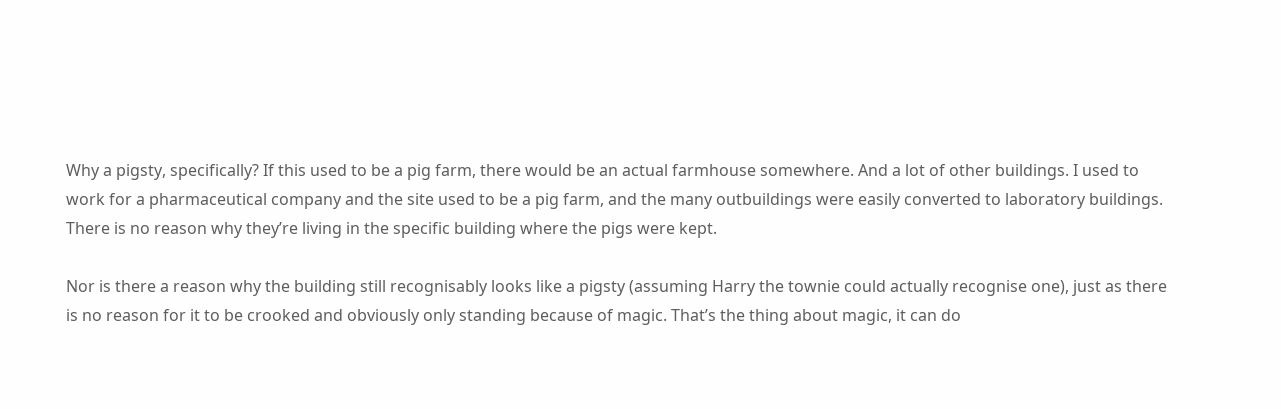Why a pigsty, specifically? If this used to be a pig farm, there would be an actual farmhouse somewhere. And a lot of other buildings. I used to work for a pharmaceutical company and the site used to be a pig farm, and the many outbuildings were easily converted to laboratory buildings. There is no reason why they’re living in the specific building where the pigs were kept.

Nor is there a reason why the building still recognisably looks like a pigsty (assuming Harry the townie could actually recognise one), just as there is no reason for it to be crooked and obviously only standing because of magic. That’s the thing about magic, it can do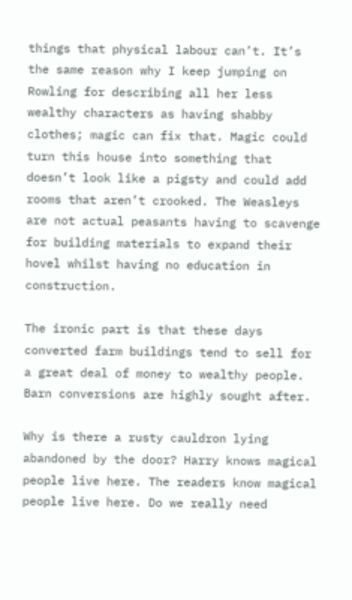things that physical labour can’t. It’s the same reason why I keep jumping on Rowling for describing all her less wealthy characters as having shabby clothes; magic can fix that. Magic could turn this house into something that doesn’t look like a pigsty and could add rooms that aren’t crooked. The Weasleys are not actual peasants having to scavenge for building materials to expand their hovel whilst having no education in construction.

The ironic part is that these days converted farm buildings tend to sell for a great deal of money to wealthy people. Barn conversions are highly sought after.

Why is there a rusty cauldron lying abandoned by the door? Harry knows magical people live here. The readers know magical people live here. Do we really need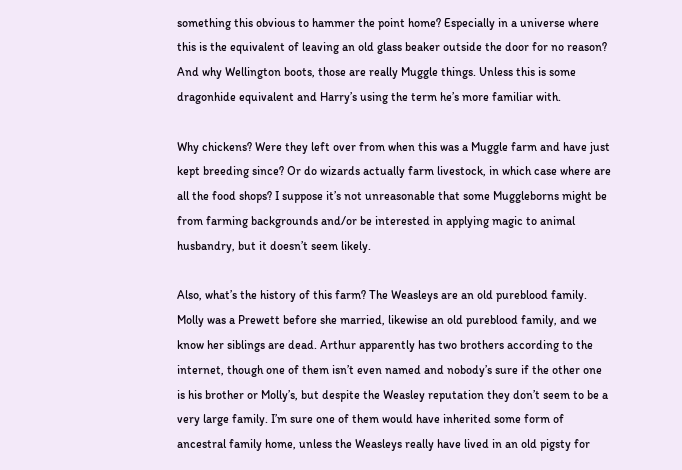something this obvious to hammer the point home? Especially in a universe where this is the equivalent of leaving an old glass beaker outside the door for no reason? And why Wellington boots, those are really Muggle things. Unless this is some dragonhide equivalent and Harry’s using the term he’s more familiar with.

Why chickens? Were they left over from when this was a Muggle farm and have just kept breeding since? Or do wizards actually farm livestock, in which case where are all the food shops? I suppose it’s not unreasonable that some Muggleborns might be from farming backgrounds and/or be interested in applying magic to animal husbandry, but it doesn’t seem likely.

Also, what’s the history of this farm? The Weasleys are an old pureblood family. Molly was a Prewett before she married, likewise an old pureblood family, and we know her siblings are dead. Arthur apparently has two brothers according to the internet, though one of them isn’t even named and nobody’s sure if the other one is his brother or Molly’s, but despite the Weasley reputation they don’t seem to be a very large family. I’m sure one of them would have inherited some form of ancestral family home, unless the Weasleys really have lived in an old pigsty for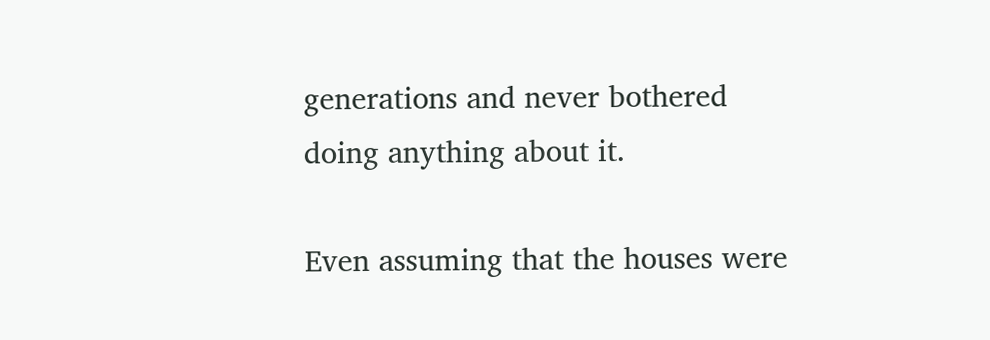generations and never bothered doing anything about it.

Even assuming that the houses were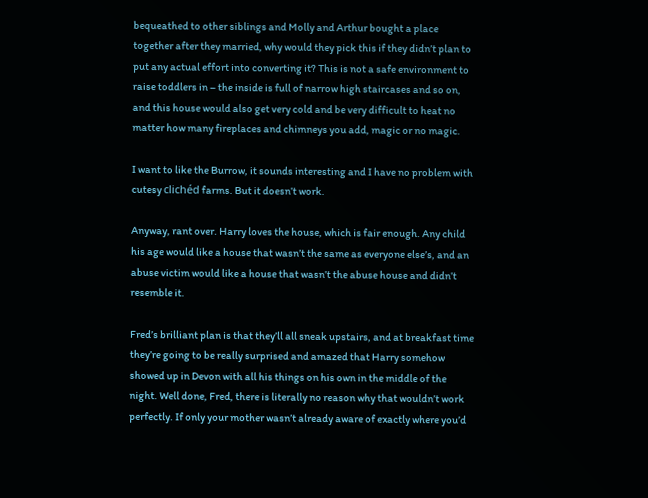bequeathed to other siblings and Molly and Arthur bought a place together after they married, why would they pick this if they didn’t plan to put any actual effort into converting it? This is not a safe environment to raise toddlers in – the inside is full of narrow high staircases and so on, and this house would also get very cold and be very difficult to heat no matter how many fireplaces and chimneys you add, magic or no magic.

I want to like the Burrow, it sounds interesting and I have no problem with cutesy clichéd farms. But it doesn’t work.

Anyway, rant over. Harry loves the house, which is fair enough. Any child his age would like a house that wasn’t the same as everyone else’s, and an abuse victim would like a house that wasn’t the abuse house and didn’t resemble it.

Fred’s brilliant plan is that they’ll all sneak upstairs, and at breakfast time they’re going to be really surprised and amazed that Harry somehow showed up in Devon with all his things on his own in the middle of the night. Well done, Fred, there is literally no reason why that wouldn’t work perfectly. If only your mother wasn’t already aware of exactly where you’d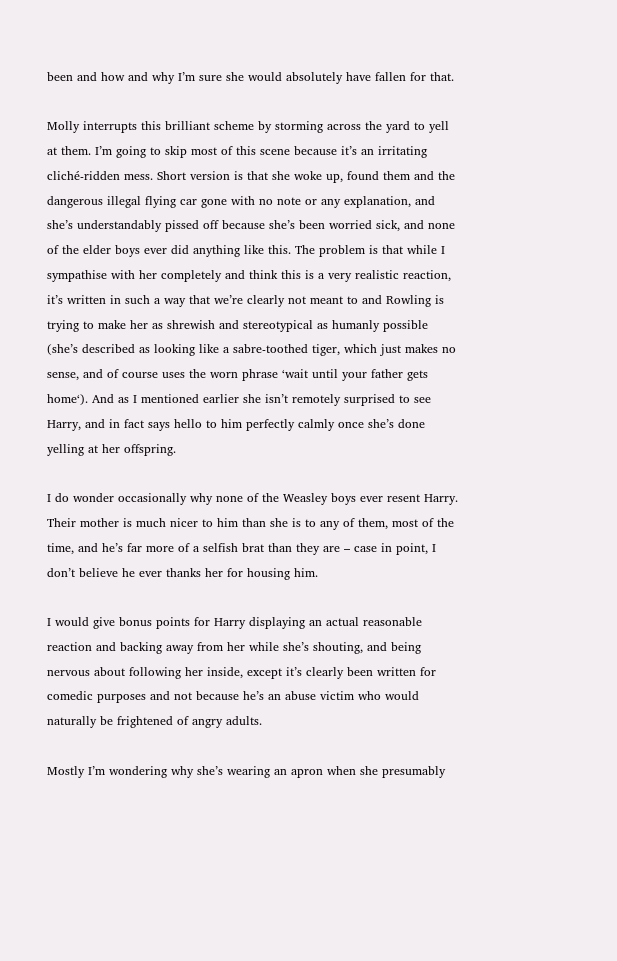been and how and why I’m sure she would absolutely have fallen for that.

Molly interrupts this brilliant scheme by storming across the yard to yell at them. I’m going to skip most of this scene because it’s an irritating cliché-ridden mess. Short version is that she woke up, found them and the dangerous illegal flying car gone with no note or any explanation, and she’s understandably pissed off because she’s been worried sick, and none of the elder boys ever did anything like this. The problem is that while I sympathise with her completely and think this is a very realistic reaction, it’s written in such a way that we’re clearly not meant to and Rowling is trying to make her as shrewish and stereotypical as humanly possible (she’s described as looking like a sabre-toothed tiger, which just makes no sense, and of course uses the worn phrase ‘wait until your father gets home‘). And as I mentioned earlier she isn’t remotely surprised to see Harry, and in fact says hello to him perfectly calmly once she’s done yelling at her offspring.

I do wonder occasionally why none of the Weasley boys ever resent Harry. Their mother is much nicer to him than she is to any of them, most of the time, and he’s far more of a selfish brat than they are – case in point, I don’t believe he ever thanks her for housing him.

I would give bonus points for Harry displaying an actual reasonable reaction and backing away from her while she’s shouting, and being nervous about following her inside, except it’s clearly been written for comedic purposes and not because he’s an abuse victim who would naturally be frightened of angry adults.

Mostly I’m wondering why she’s wearing an apron when she presumably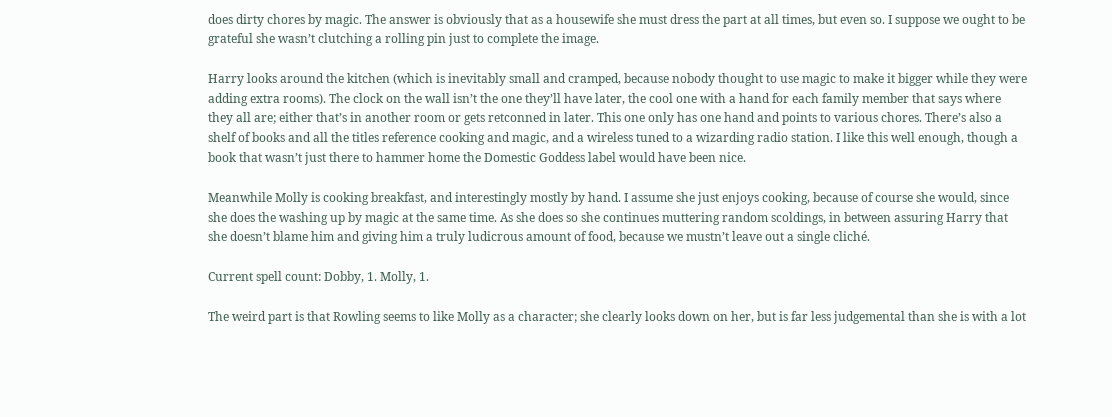does dirty chores by magic. The answer is obviously that as a housewife she must dress the part at all times, but even so. I suppose we ought to be grateful she wasn’t clutching a rolling pin just to complete the image.

Harry looks around the kitchen (which is inevitably small and cramped, because nobody thought to use magic to make it bigger while they were adding extra rooms). The clock on the wall isn’t the one they’ll have later, the cool one with a hand for each family member that says where they all are; either that’s in another room or gets retconned in later. This one only has one hand and points to various chores. There’s also a shelf of books and all the titles reference cooking and magic, and a wireless tuned to a wizarding radio station. I like this well enough, though a book that wasn’t just there to hammer home the Domestic Goddess label would have been nice.

Meanwhile Molly is cooking breakfast, and interestingly mostly by hand. I assume she just enjoys cooking, because of course she would, since she does the washing up by magic at the same time. As she does so she continues muttering random scoldings, in between assuring Harry that she doesn’t blame him and giving him a truly ludicrous amount of food, because we mustn’t leave out a single cliché.

Current spell count: Dobby, 1. Molly, 1.

The weird part is that Rowling seems to like Molly as a character; she clearly looks down on her, but is far less judgemental than she is with a lot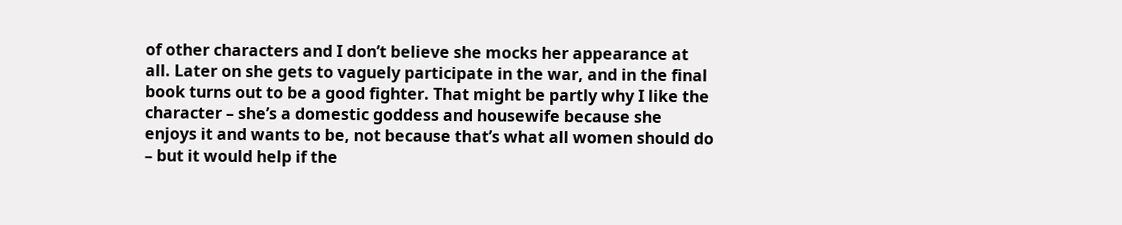of other characters and I don’t believe she mocks her appearance at all. Later on she gets to vaguely participate in the war, and in the final book turns out to be a good fighter. That might be partly why I like the character – she’s a domestic goddess and housewife because she enjoys it and wants to be, not because that’s what all women should do – but it would help if the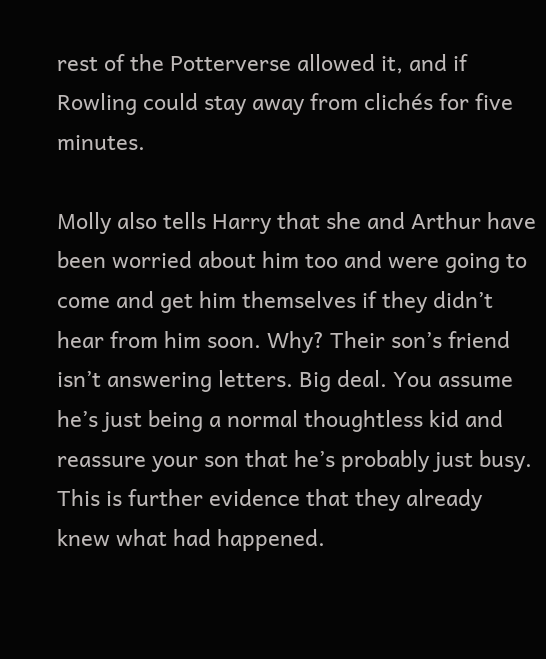rest of the Potterverse allowed it, and if Rowling could stay away from clichés for five minutes.

Molly also tells Harry that she and Arthur have been worried about him too and were going to come and get him themselves if they didn’t hear from him soon. Why? Their son’s friend isn’t answering letters. Big deal. You assume he’s just being a normal thoughtless kid and reassure your son that he’s probably just busy. This is further evidence that they already knew what had happened.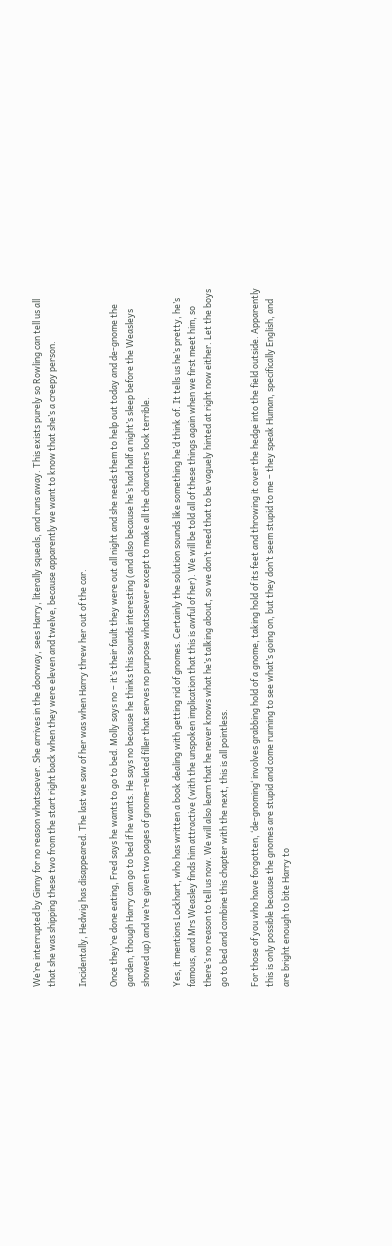We’re interrupted by Ginny for no reason whatsoever. She arrives in the doorway, sees Harry, literally squeals, and runs away. This exists purely so Rowling can tell us all that she was shipping these two from the start right back when they were eleven and twelve, because apparently we want to know that she’s a creepy person.

Incidentally, Hedwig has disappeared. The last we saw of her was when Harry threw her out of the car.

Once they’re done eating, Fred says he wants to go to bed. Molly says no – it’s their fault they were out all night and she needs them to help out today and de-gnome the garden, though Harry can go to bed if he wants. He says no because he thinks this sounds interesting (and also because he’s had half a night’s sleep before the Weasleys showed up) and we’re given two pages of gnome-related filler that serves no purpose whatsoever except to make all the characters look terrible.

Yes, it mentions Lockhart, who has written a book dealing with getting rid of gnomes. Certainly the solution sounds like something he’d think of. It tells us he’s pretty, he’s famous, and Mrs Weasley finds him attractive (with the unspoken implication that this is awful of her). We will be told all of these things again when we first meet him, so there’s no reason to tell us now. We will also learn that he never knows what he’s talking about, so we don’t need that to be vaguely hinted at right now either. Let the boys go to bed and combine this chapter with the next, this is all pointless.

For those of you who have forgotten, ‘de-gnoming‘ involves grabbing hold of a gnome, taking hold of its feet and throwing it over the hedge into the field outside. Apparently this is only possible because the gnomes are stupid and come running to see what’s going on, but they don’t seem stupid to me – they speak Human, specifically English, and are bright enough to bite Harry to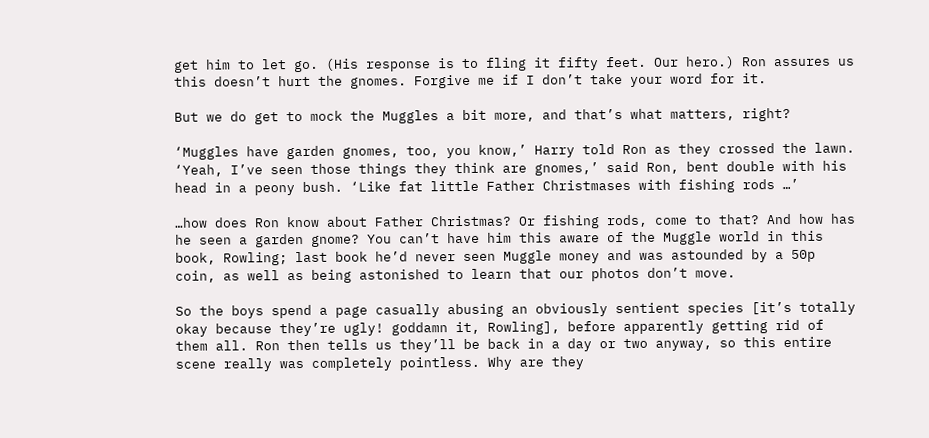get him to let go. (His response is to fling it fifty feet. Our hero.) Ron assures us this doesn’t hurt the gnomes. Forgive me if I don’t take your word for it.

But we do get to mock the Muggles a bit more, and that’s what matters, right?

‘Muggles have garden gnomes, too, you know,’ Harry told Ron as they crossed the lawn.
‘Yeah, I’ve seen those things they think are gnomes,’ said Ron, bent double with his head in a peony bush. ‘Like fat little Father Christmases with fishing rods …’

…how does Ron know about Father Christmas? Or fishing rods, come to that? And how has he seen a garden gnome? You can’t have him this aware of the Muggle world in this book, Rowling; last book he’d never seen Muggle money and was astounded by a 50p coin, as well as being astonished to learn that our photos don’t move.

So the boys spend a page casually abusing an obviously sentient species [it’s totally okay because they’re ugly! goddamn it, Rowling], before apparently getting rid of them all. Ron then tells us they’ll be back in a day or two anyway, so this entire scene really was completely pointless. Why are they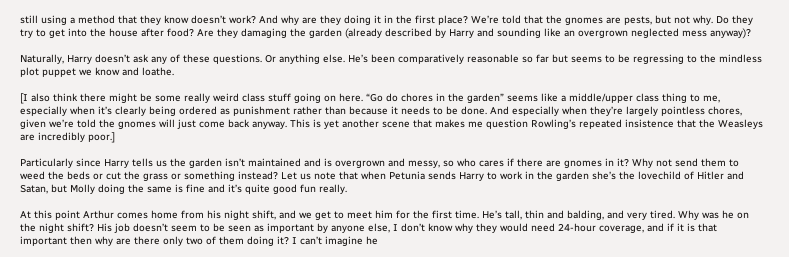still using a method that they know doesn’t work? And why are they doing it in the first place? We’re told that the gnomes are pests, but not why. Do they try to get into the house after food? Are they damaging the garden (already described by Harry and sounding like an overgrown neglected mess anyway)?

Naturally, Harry doesn’t ask any of these questions. Or anything else. He’s been comparatively reasonable so far but seems to be regressing to the mindless plot puppet we know and loathe.

[I also think there might be some really weird class stuff going on here. “Go do chores in the garden” seems like a middle/upper class thing to me, especially when it’s clearly being ordered as punishment rather than because it needs to be done. And especially when they’re largely pointless chores, given we’re told the gnomes will just come back anyway. This is yet another scene that makes me question Rowling’s repeated insistence that the Weasleys are incredibly poor.]

Particularly since Harry tells us the garden isn’t maintained and is overgrown and messy, so who cares if there are gnomes in it? Why not send them to weed the beds or cut the grass or something instead? Let us note that when Petunia sends Harry to work in the garden she’s the lovechild of Hitler and Satan, but Molly doing the same is fine and it’s quite good fun really.

At this point Arthur comes home from his night shift, and we get to meet him for the first time. He’s tall, thin and balding, and very tired. Why was he on the night shift? His job doesn’t seem to be seen as important by anyone else, I don’t know why they would need 24-hour coverage, and if it is that important then why are there only two of them doing it? I can’t imagine he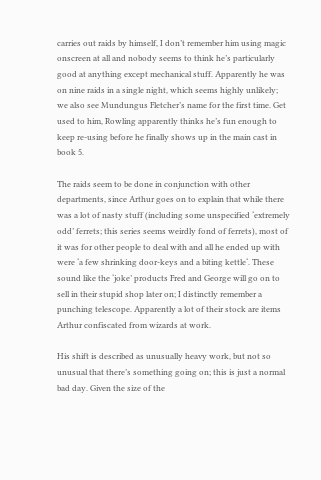carries out raids by himself, I don’t remember him using magic onscreen at all and nobody seems to think he’s particularly good at anything except mechanical stuff. Apparently he was on nine raids in a single night, which seems highly unlikely; we also see Mundungus Fletcher’s name for the first time. Get used to him, Rowling apparently thinks he’s fun enough to keep re-using before he finally shows up in the main cast in book 5.

The raids seem to be done in conjunction with other departments, since Arthur goes on to explain that while there was a lot of nasty stuff (including some unspecified ‘extremely odd’ ferrets; this series seems weirdly fond of ferrets), most of it was for other people to deal with and all he ended up with were ‘a few shrinking door-keys and a biting kettle‘. These sound like the ‘joke’ products Fred and George will go on to sell in their stupid shop later on; I distinctly remember a punching telescope. Apparently a lot of their stock are items Arthur confiscated from wizards at work.

His shift is described as unusually heavy work, but not so unusual that there’s something going on; this is just a normal bad day. Given the size of the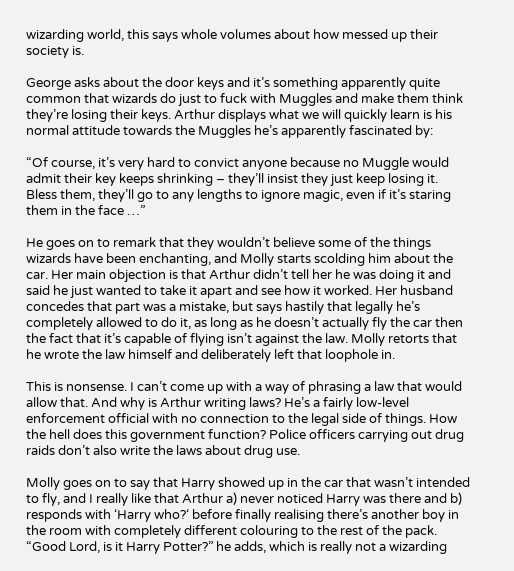wizarding world, this says whole volumes about how messed up their society is.

George asks about the door keys and it’s something apparently quite common that wizards do just to fuck with Muggles and make them think they’re losing their keys. Arthur displays what we will quickly learn is his normal attitude towards the Muggles he’s apparently fascinated by:

“Of course, it’s very hard to convict anyone because no Muggle would admit their key keeps shrinking – they’ll insist they just keep losing it. Bless them, they’ll go to any lengths to ignore magic, even if it’s staring them in the face …”

He goes on to remark that they wouldn’t believe some of the things wizards have been enchanting, and Molly starts scolding him about the car. Her main objection is that Arthur didn’t tell her he was doing it and said he just wanted to take it apart and see how it worked. Her husband concedes that part was a mistake, but says hastily that legally he’s completely allowed to do it, as long as he doesn’t actually fly the car then the fact that it’s capable of flying isn’t against the law. Molly retorts that he wrote the law himself and deliberately left that loophole in.

This is nonsense. I can’t come up with a way of phrasing a law that would allow that. And why is Arthur writing laws? He’s a fairly low-level enforcement official with no connection to the legal side of things. How the hell does this government function? Police officers carrying out drug raids don’t also write the laws about drug use.

Molly goes on to say that Harry showed up in the car that wasn’t intended to fly, and I really like that Arthur a) never noticed Harry was there and b) responds with ‘Harry who?‘ before finally realising there’s another boy in the room with completely different colouring to the rest of the pack. “Good Lord, is it Harry Potter?” he adds, which is really not a wizarding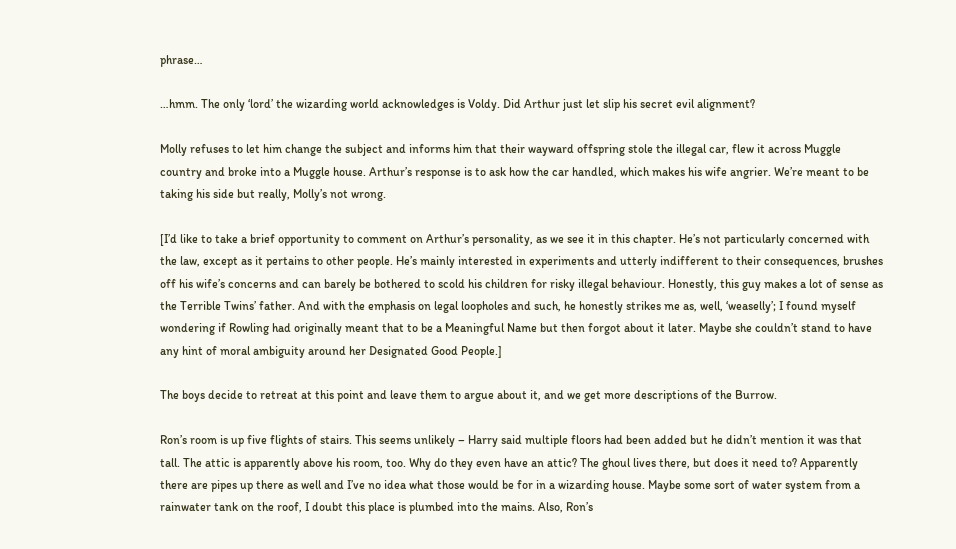phrase…

…hmm. The only ‘lord’ the wizarding world acknowledges is Voldy. Did Arthur just let slip his secret evil alignment?

Molly refuses to let him change the subject and informs him that their wayward offspring stole the illegal car, flew it across Muggle country and broke into a Muggle house. Arthur’s response is to ask how the car handled, which makes his wife angrier. We’re meant to be taking his side but really, Molly’s not wrong.

[I’d like to take a brief opportunity to comment on Arthur’s personality, as we see it in this chapter. He’s not particularly concerned with the law, except as it pertains to other people. He’s mainly interested in experiments and utterly indifferent to their consequences, brushes off his wife’s concerns and can barely be bothered to scold his children for risky illegal behaviour. Honestly, this guy makes a lot of sense as the Terrible Twins’ father. And with the emphasis on legal loopholes and such, he honestly strikes me as, well, ‘weaselly’; I found myself wondering if Rowling had originally meant that to be a Meaningful Name but then forgot about it later. Maybe she couldn’t stand to have any hint of moral ambiguity around her Designated Good People.]

The boys decide to retreat at this point and leave them to argue about it, and we get more descriptions of the Burrow.

Ron’s room is up five flights of stairs. This seems unlikely – Harry said multiple floors had been added but he didn’t mention it was that tall. The attic is apparently above his room, too. Why do they even have an attic? The ghoul lives there, but does it need to? Apparently there are pipes up there as well and I’ve no idea what those would be for in a wizarding house. Maybe some sort of water system from a rainwater tank on the roof, I doubt this place is plumbed into the mains. Also, Ron’s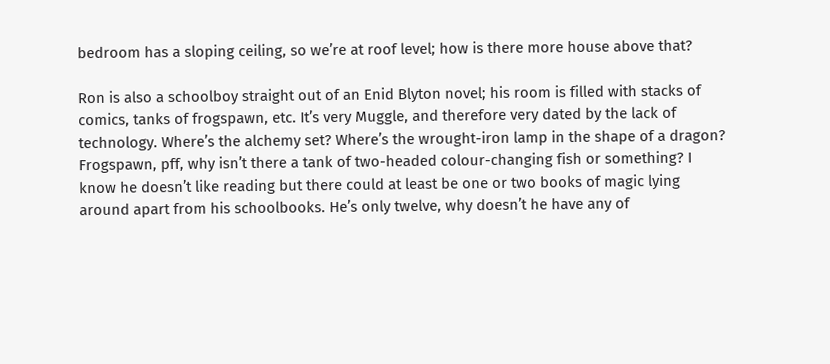bedroom has a sloping ceiling, so we’re at roof level; how is there more house above that?

Ron is also a schoolboy straight out of an Enid Blyton novel; his room is filled with stacks of comics, tanks of frogspawn, etc. It’s very Muggle, and therefore very dated by the lack of technology. Where’s the alchemy set? Where’s the wrought-iron lamp in the shape of a dragon? Frogspawn, pff, why isn’t there a tank of two-headed colour-changing fish or something? I know he doesn’t like reading but there could at least be one or two books of magic lying around apart from his schoolbooks. He’s only twelve, why doesn’t he have any of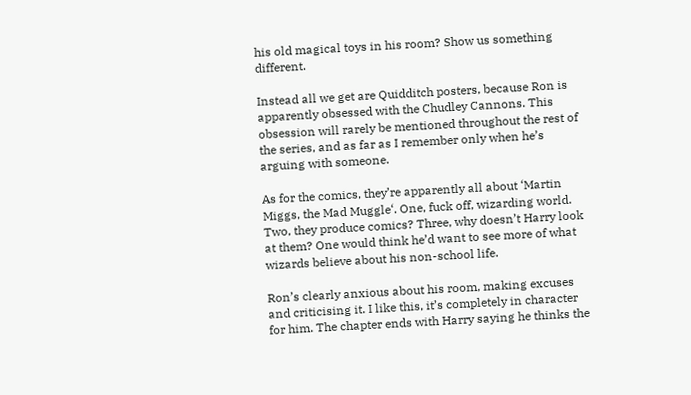his old magical toys in his room? Show us something different.

Instead all we get are Quidditch posters, because Ron is apparently obsessed with the Chudley Cannons. This obsession will rarely be mentioned throughout the rest of the series, and as far as I remember only when he’s arguing with someone.

As for the comics, they’re apparently all about ‘Martin Miggs, the Mad Muggle‘. One, fuck off, wizarding world. Two, they produce comics? Three, why doesn’t Harry look at them? One would think he’d want to see more of what wizards believe about his non-school life.

Ron’s clearly anxious about his room, making excuses and criticising it. I like this, it’s completely in character for him. The chapter ends with Harry saying he thinks the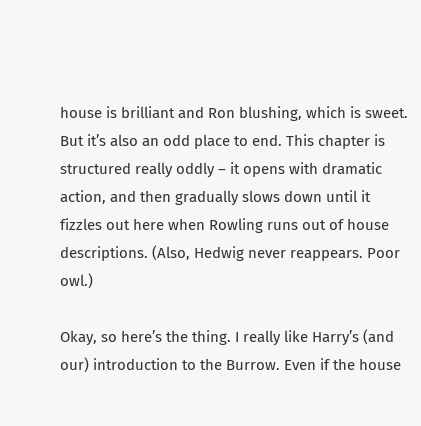house is brilliant and Ron blushing, which is sweet. But it’s also an odd place to end. This chapter is structured really oddly – it opens with dramatic action, and then gradually slows down until it fizzles out here when Rowling runs out of house descriptions. (Also, Hedwig never reappears. Poor owl.)

Okay, so here’s the thing. I really like Harry’s (and our) introduction to the Burrow. Even if the house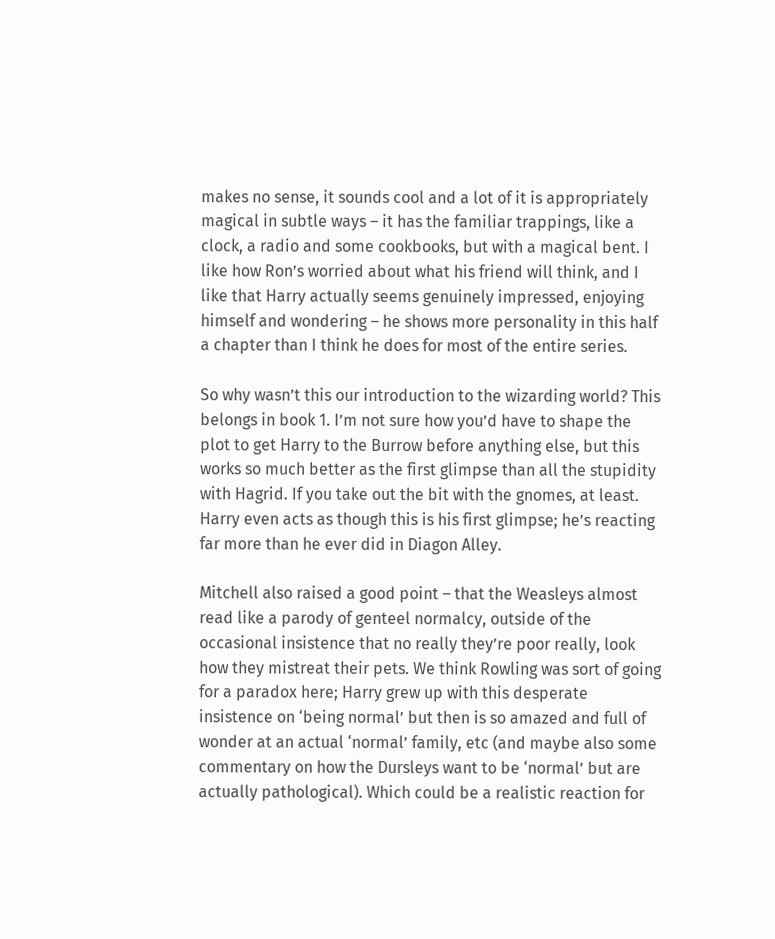makes no sense, it sounds cool and a lot of it is appropriately magical in subtle ways – it has the familiar trappings, like a clock, a radio and some cookbooks, but with a magical bent. I like how Ron’s worried about what his friend will think, and I like that Harry actually seems genuinely impressed, enjoying himself and wondering – he shows more personality in this half a chapter than I think he does for most of the entire series.

So why wasn’t this our introduction to the wizarding world? This belongs in book 1. I’m not sure how you’d have to shape the plot to get Harry to the Burrow before anything else, but this works so much better as the first glimpse than all the stupidity with Hagrid. If you take out the bit with the gnomes, at least. Harry even acts as though this is his first glimpse; he’s reacting far more than he ever did in Diagon Alley.

Mitchell also raised a good point – that the Weasleys almost read like a parody of genteel normalcy, outside of the occasional insistence that no really they’re poor really, look how they mistreat their pets. We think Rowling was sort of going for a paradox here; Harry grew up with this desperate insistence on ‘being normal’ but then is so amazed and full of wonder at an actual ‘normal’ family, etc (and maybe also some commentary on how the Dursleys want to be ‘normal’ but are actually pathological). Which could be a realistic reaction for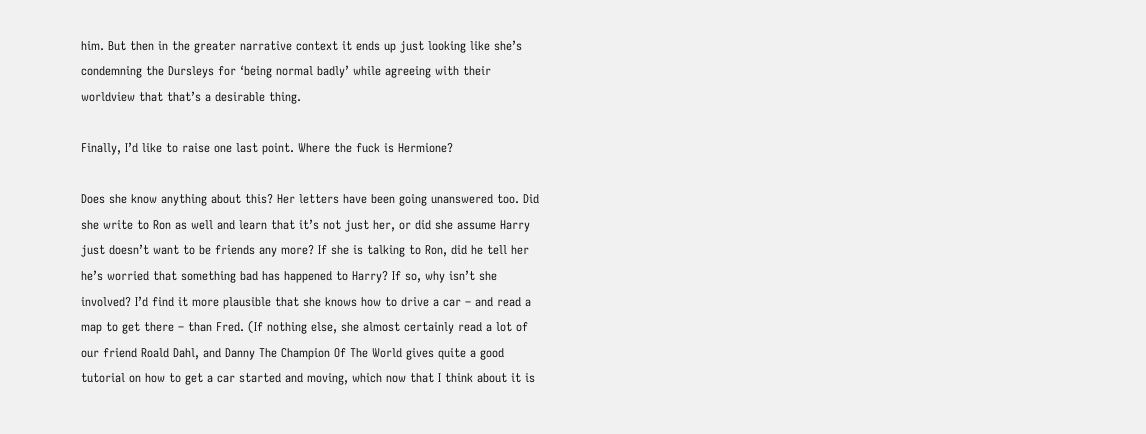him. But then in the greater narrative context it ends up just looking like she’s condemning the Dursleys for ‘being normal badly’ while agreeing with their worldview that that’s a desirable thing.

Finally, I’d like to raise one last point. Where the fuck is Hermione?

Does she know anything about this? Her letters have been going unanswered too. Did she write to Ron as well and learn that it’s not just her, or did she assume Harry just doesn’t want to be friends any more? If she is talking to Ron, did he tell her he’s worried that something bad has happened to Harry? If so, why isn’t she involved? I’d find it more plausible that she knows how to drive a car – and read a map to get there – than Fred. (If nothing else, she almost certainly read a lot of our friend Roald Dahl, and Danny The Champion Of The World gives quite a good tutorial on how to get a car started and moving, which now that I think about it is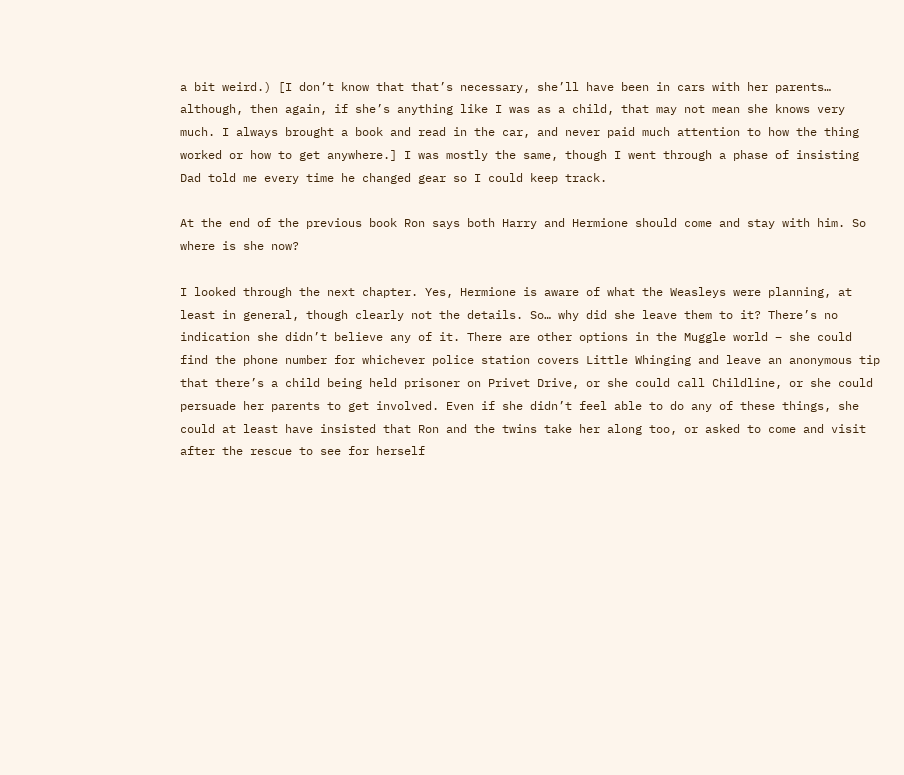a bit weird.) [I don’t know that that’s necessary, she’ll have been in cars with her parents… although, then again, if she’s anything like I was as a child, that may not mean she knows very much. I always brought a book and read in the car, and never paid much attention to how the thing worked or how to get anywhere.] I was mostly the same, though I went through a phase of insisting Dad told me every time he changed gear so I could keep track.

At the end of the previous book Ron says both Harry and Hermione should come and stay with him. So where is she now?

I looked through the next chapter. Yes, Hermione is aware of what the Weasleys were planning, at least in general, though clearly not the details. So… why did she leave them to it? There’s no indication she didn’t believe any of it. There are other options in the Muggle world – she could find the phone number for whichever police station covers Little Whinging and leave an anonymous tip that there’s a child being held prisoner on Privet Drive, or she could call Childline, or she could persuade her parents to get involved. Even if she didn’t feel able to do any of these things, she could at least have insisted that Ron and the twins take her along too, or asked to come and visit after the rescue to see for herself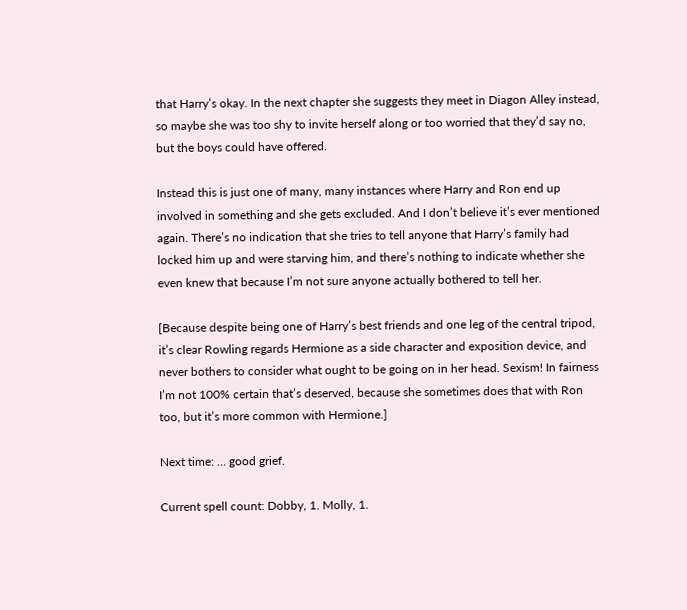that Harry’s okay. In the next chapter she suggests they meet in Diagon Alley instead, so maybe she was too shy to invite herself along or too worried that they’d say no, but the boys could have offered.

Instead this is just one of many, many instances where Harry and Ron end up involved in something and she gets excluded. And I don’t believe it’s ever mentioned again. There’s no indication that she tries to tell anyone that Harry’s family had locked him up and were starving him, and there’s nothing to indicate whether she even knew that because I’m not sure anyone actually bothered to tell her.

[Because despite being one of Harry’s best friends and one leg of the central tripod, it’s clear Rowling regards Hermione as a side character and exposition device, and never bothers to consider what ought to be going on in her head. Sexism! In fairness I’m not 100% certain that’s deserved, because she sometimes does that with Ron too, but it’s more common with Hermione.]

Next time: … good grief.

Current spell count: Dobby, 1. Molly, 1.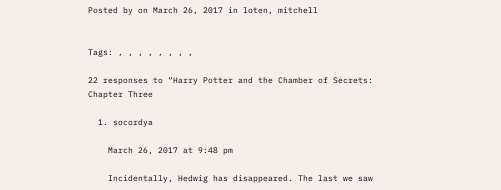Posted by on March 26, 2017 in loten, mitchell


Tags: , , , , , , , ,

22 responses to “Harry Potter and the Chamber of Secrets: Chapter Three

  1. socordya

    March 26, 2017 at 9:48 pm

    Incidentally, Hedwig has disappeared. The last we saw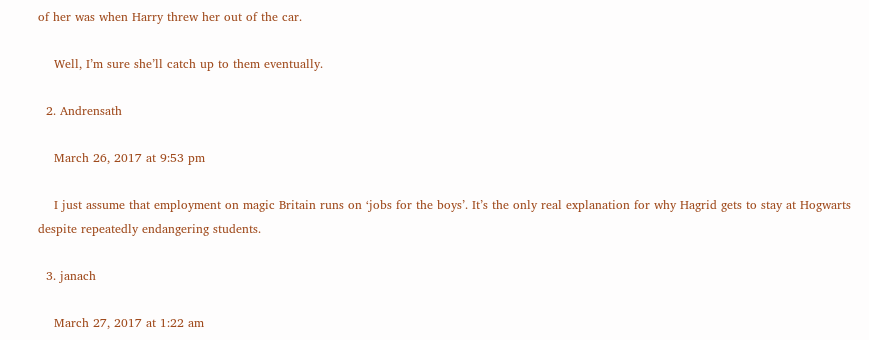of her was when Harry threw her out of the car.

    Well, I’m sure she’ll catch up to them eventually.

  2. Andrensath

    March 26, 2017 at 9:53 pm

    I just assume that employment on magic Britain runs on ‘jobs for the boys’. It’s the only real explanation for why Hagrid gets to stay at Hogwarts despite repeatedly endangering students.

  3. janach

    March 27, 2017 at 1:22 am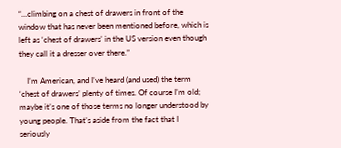“…climbing on a chest of drawers in front of the window that has never been mentioned before, which is left as ‘chest of drawers’ in the US version even though they call it a dresser over there.”

    I’m American, and I’ve heard (and used) the term ‘chest of drawers’ plenty of times. Of course I’m old; maybe it’s one of those terms no longer understood by young people. That’s aside from the fact that I seriously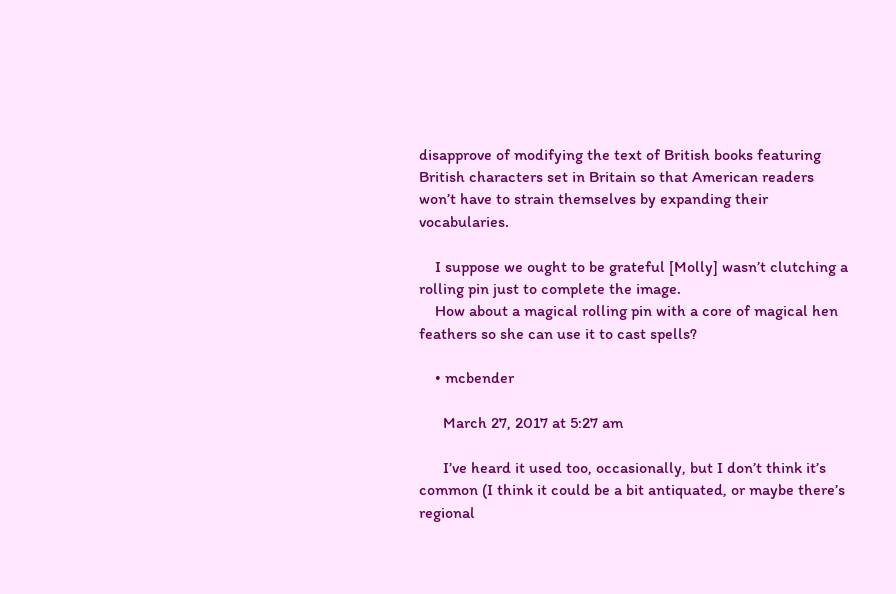disapprove of modifying the text of British books featuring British characters set in Britain so that American readers won’t have to strain themselves by expanding their vocabularies.

    I suppose we ought to be grateful [Molly] wasn’t clutching a rolling pin just to complete the image.
    How about a magical rolling pin with a core of magical hen feathers so she can use it to cast spells?

    • mcbender

      March 27, 2017 at 5:27 am

      I’ve heard it used too, occasionally, but I don’t think it’s common (I think it could be a bit antiquated, or maybe there’s regional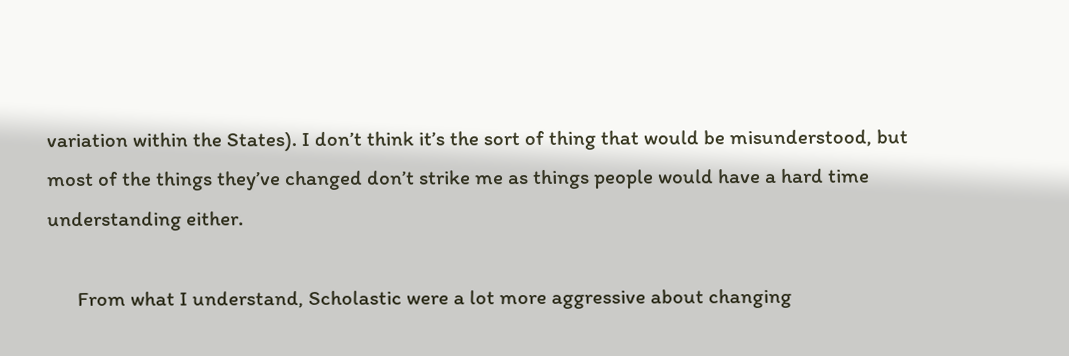variation within the States). I don’t think it’s the sort of thing that would be misunderstood, but most of the things they’ve changed don’t strike me as things people would have a hard time understanding either.

      From what I understand, Scholastic were a lot more aggressive about changing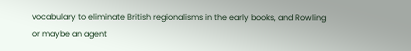vocabulary to eliminate British regionalisms in the early books, and Rowling or maybe an agent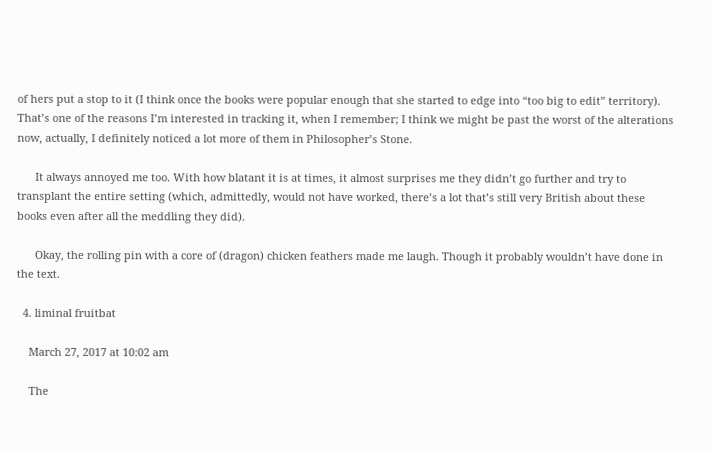of hers put a stop to it (I think once the books were popular enough that she started to edge into “too big to edit” territory). That’s one of the reasons I’m interested in tracking it, when I remember; I think we might be past the worst of the alterations now, actually, I definitely noticed a lot more of them in Philosopher’s Stone.

      It always annoyed me too. With how blatant it is at times, it almost surprises me they didn’t go further and try to transplant the entire setting (which, admittedly, would not have worked, there’s a lot that’s still very British about these books even after all the meddling they did).

      Okay, the rolling pin with a core of (dragon) chicken feathers made me laugh. Though it probably wouldn’t have done in the text.

  4. liminal fruitbat

    March 27, 2017 at 10:02 am

    The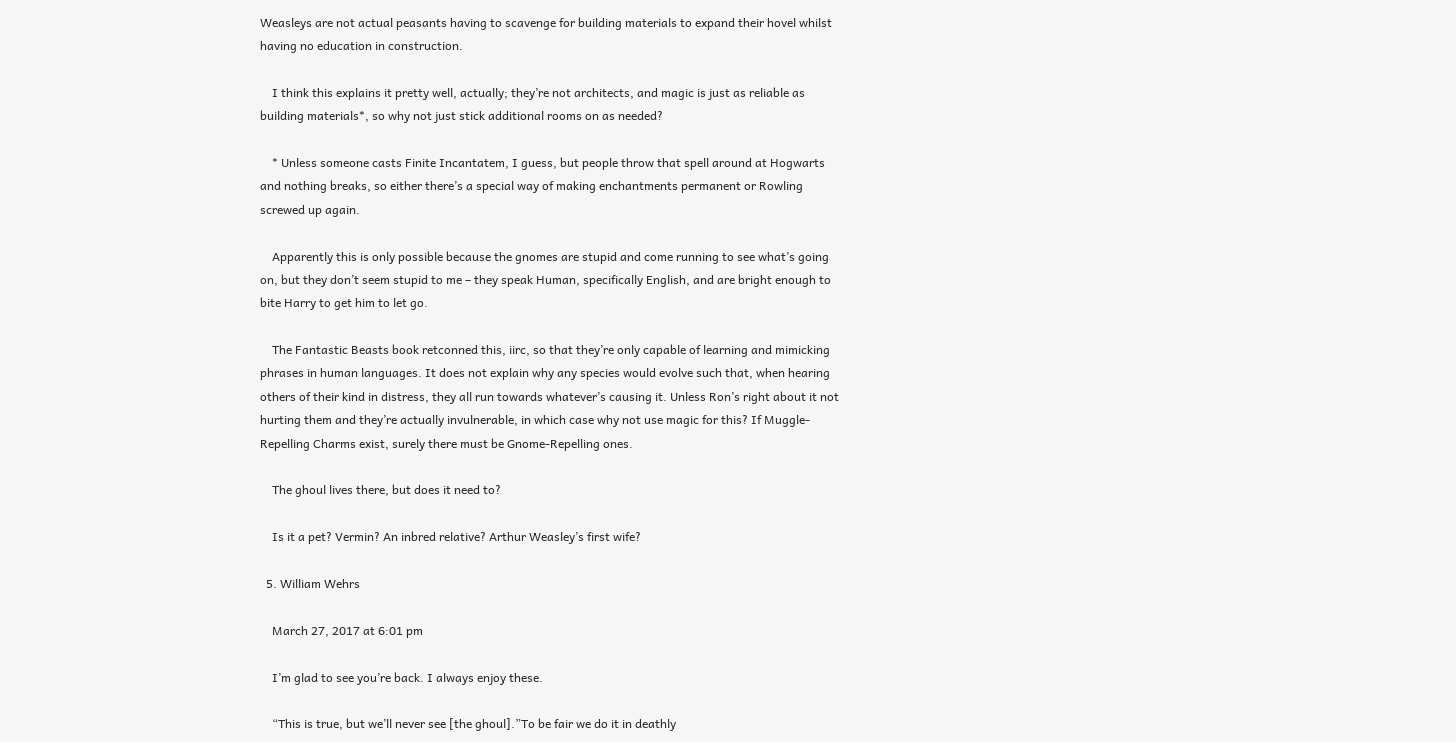Weasleys are not actual peasants having to scavenge for building materials to expand their hovel whilst having no education in construction.

    I think this explains it pretty well, actually; they’re not architects, and magic is just as reliable as building materials*, so why not just stick additional rooms on as needed?

    * Unless someone casts Finite Incantatem, I guess, but people throw that spell around at Hogwarts and nothing breaks, so either there’s a special way of making enchantments permanent or Rowling screwed up again.

    Apparently this is only possible because the gnomes are stupid and come running to see what’s going on, but they don’t seem stupid to me – they speak Human, specifically English, and are bright enough to bite Harry to get him to let go.

    The Fantastic Beasts book retconned this, iirc, so that they’re only capable of learning and mimicking phrases in human languages. It does not explain why any species would evolve such that, when hearing others of their kind in distress, they all run towards whatever’s causing it. Unless Ron’s right about it not hurting them and they’re actually invulnerable, in which case why not use magic for this? If Muggle-Repelling Charms exist, surely there must be Gnome-Repelling ones.

    The ghoul lives there, but does it need to?

    Is it a pet? Vermin? An inbred relative? Arthur Weasley’s first wife?

  5. William Wehrs

    March 27, 2017 at 6:01 pm

    I’m glad to see you’re back. I always enjoy these.

    “This is true, but we’ll never see [the ghoul].”To be fair we do it in deathly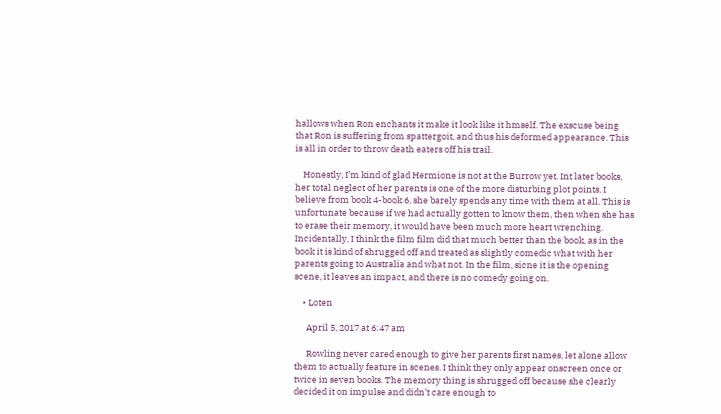hallows when Ron enchants it make it look like it hmself. The exscuse being that Ron is suffering from spattergoit, and thus his deformed appearance. This is all in order to throw death eaters off his trail.

    Honestly, I’m kind of glad Hermione is not at the Burrow yet. Int later books, her total neglect of her parents is one of the more disturbing plot points. I believe from book 4-book 6, she barely spends any time with them at all. This is unfortunate because if we had actually gotten to know them, then when she has to erase their memory, it would have been much more heart wrenching. Incidentally, I think the film film did that much better than the book, as in the book it is kind of shrugged off and treated as slightly comedic what with her parents going to Australia and what not. In the film, sicne it is the opening scene, it leaves an impact, and there is no comedy going on.

    • Loten

      April 5, 2017 at 6:47 am

      Rowling never cared enough to give her parents first names, let alone allow them to actually feature in scenes. I think they only appear onscreen once or twice in seven books. The memory thing is shrugged off because she clearly decided it on impulse and didn’t care enough to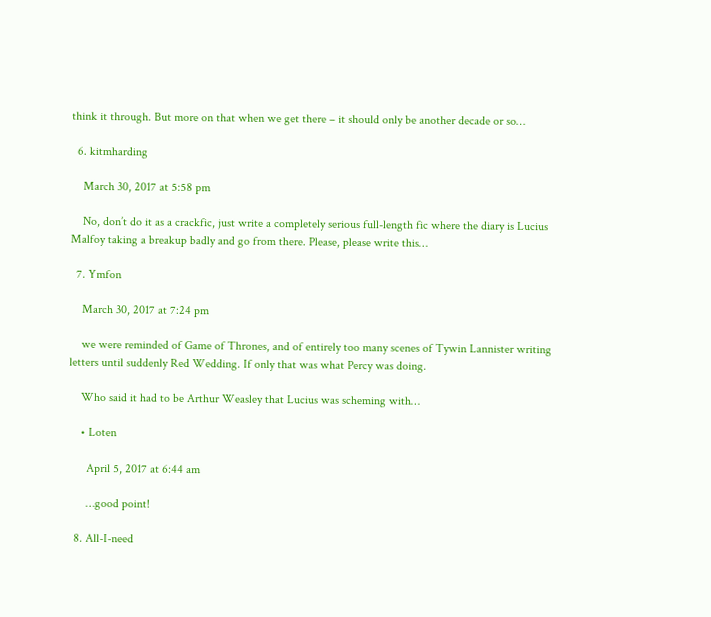think it through. But more on that when we get there – it should only be another decade or so…

  6. kitmharding

    March 30, 2017 at 5:58 pm

    No, don’t do it as a crackfic, just write a completely serious full-length fic where the diary is Lucius Malfoy taking a breakup badly and go from there. Please, please write this…

  7. Ymfon

    March 30, 2017 at 7:24 pm

    we were reminded of Game of Thrones, and of entirely too many scenes of Tywin Lannister writing letters until suddenly Red Wedding. If only that was what Percy was doing.

    Who said it had to be Arthur Weasley that Lucius was scheming with…

    • Loten

      April 5, 2017 at 6:44 am

      …good point!

  8. All-I-need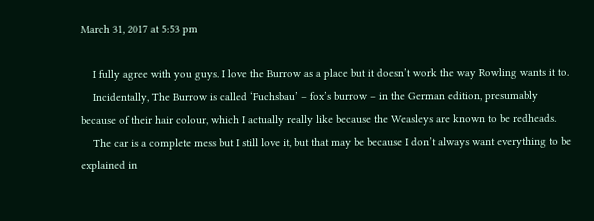March 31, 2017 at 5:53 pm

    I fully agree with you guys. I love the Burrow as a place but it doesn’t work the way Rowling wants it to.
    Incidentally, The Burrow is called ‘Fuchsbau’ – fox’s burrow – in the German edition, presumably because of their hair colour, which I actually really like because the Weasleys are known to be redheads.
    The car is a complete mess but I still love it, but that may be because I don’t always want everything to be explained in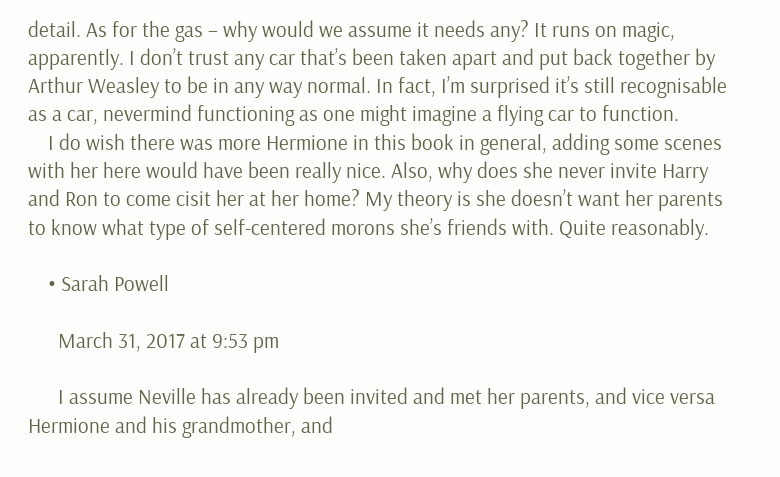detail. As for the gas – why would we assume it needs any? It runs on magic, apparently. I don’t trust any car that’s been taken apart and put back together by Arthur Weasley to be in any way normal. In fact, I’m surprised it’s still recognisable as a car, nevermind functioning as one might imagine a flying car to function.
    I do wish there was more Hermione in this book in general, adding some scenes with her here would have been really nice. Also, why does she never invite Harry and Ron to come cisit her at her home? My theory is she doesn’t want her parents to know what type of self-centered morons she’s friends with. Quite reasonably.

    • Sarah Powell

      March 31, 2017 at 9:53 pm

      I assume Neville has already been invited and met her parents, and vice versa Hermione and his grandmother, and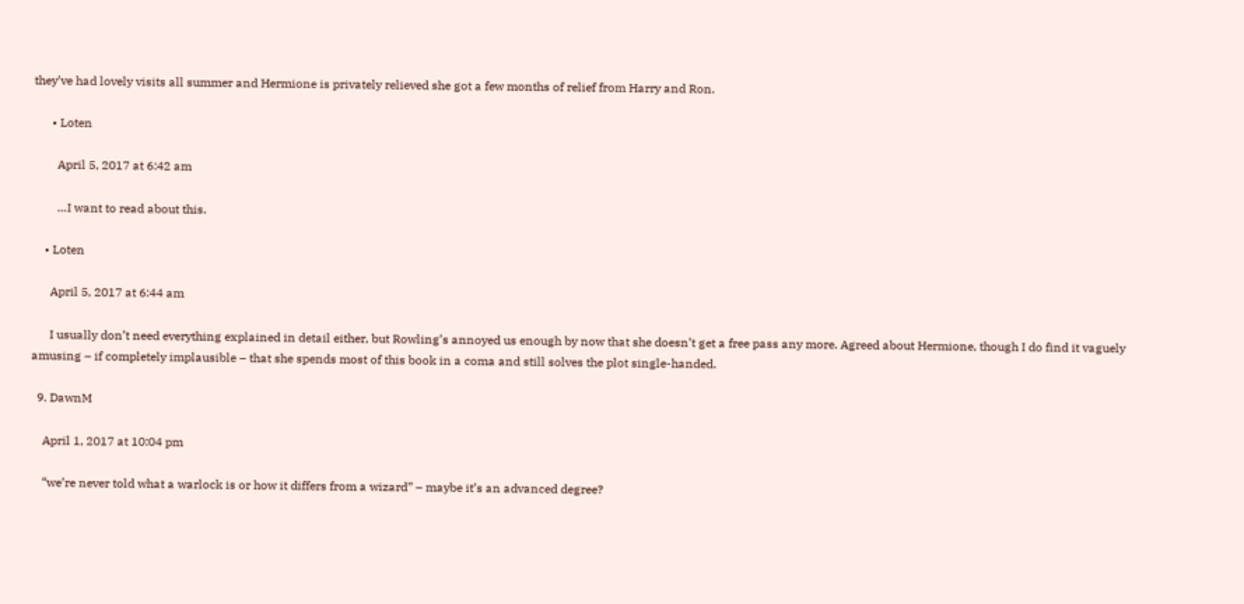they’ve had lovely visits all summer and Hermione is privately relieved she got a few months of relief from Harry and Ron.

      • Loten

        April 5, 2017 at 6:42 am

        …I want to read about this.

    • Loten

      April 5, 2017 at 6:44 am

      I usually don’t need everything explained in detail either, but Rowling’s annoyed us enough by now that she doesn’t get a free pass any more. Agreed about Hermione, though I do find it vaguely amusing – if completely implausible – that she spends most of this book in a coma and still solves the plot single-handed.

  9. DawnM

    April 1, 2017 at 10:04 pm

    “we’re never told what a warlock is or how it differs from a wizard” – maybe it’s an advanced degree?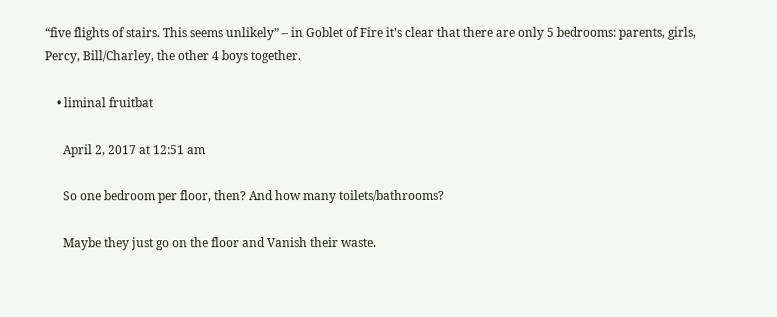“five flights of stairs. This seems unlikely” – in Goblet of Fire it’s clear that there are only 5 bedrooms: parents, girls, Percy, Bill/Charley, the other 4 boys together.

    • liminal fruitbat

      April 2, 2017 at 12:51 am

      So one bedroom per floor, then? And how many toilets/bathrooms?

      Maybe they just go on the floor and Vanish their waste.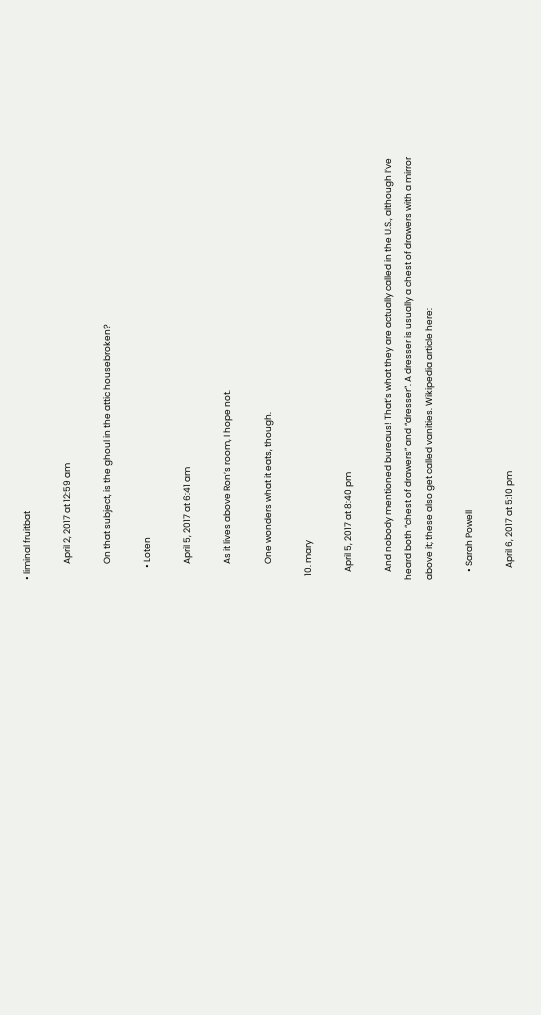• liminal fruitbat

        April 2, 2017 at 12:59 am

        On that subject, is the ghoul in the attic housebroken?

      • Loten

        April 5, 2017 at 6:41 am

        As it lives above Ron’s room, I hope not.

        One wonders what it eats, though.

  10. mary

    April 5, 2017 at 8:40 pm

    And nobody mentioned bureaus! That’s what they are actually called in the U.S., although I’ve heard both “chest of drawers” and “dresser”. A dresser is usually a chest of drawers with a mirror above it; these also get called vanities. Wikipedia article here:

    • Sarah Powell

      April 6, 2017 at 5:10 pm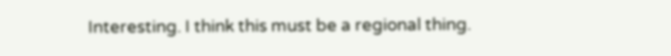Interesting. I think this must be a regional thing.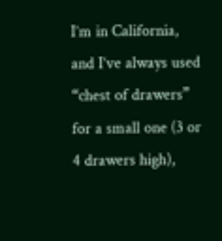I’m in California, and I’ve always used “chest of drawers” for a small one (3 or 4 drawers high),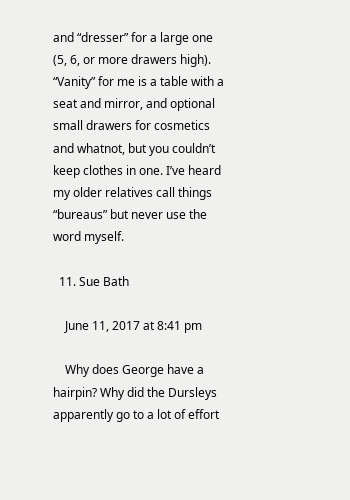and “dresser” for a large one (5, 6, or more drawers high). “Vanity” for me is a table with a seat and mirror, and optional small drawers for cosmetics and whatnot, but you couldn’t keep clothes in one. I’ve heard my older relatives call things “bureaus” but never use the word myself.

  11. Sue Bath

    June 11, 2017 at 8:41 pm

    Why does George have a hairpin? Why did the Dursleys apparently go to a lot of effort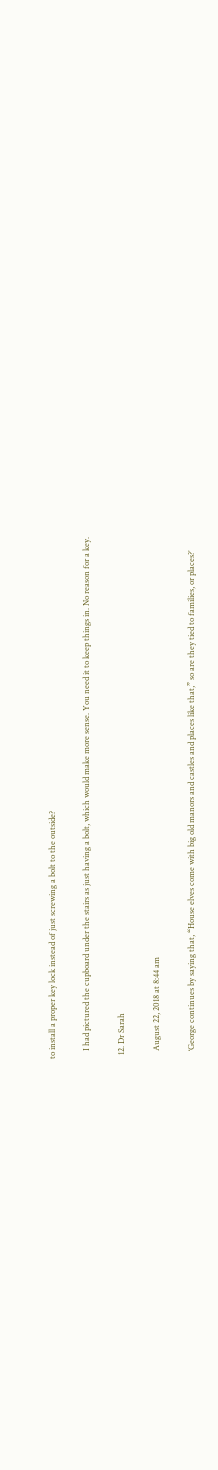to install a proper key lock instead of just screwing a bolt to the outside?

    I had pictured the cupboard under the stairs as just having a bolt, which would make more sense. You need it to keep things in. No reason for a key.

  12. Dr Sarah

    August 22, 2018 at 8:44 am

    ‘George continues by saying that, “House elves come with big old manors and castles and places like that,” so are they tied to families, or places?’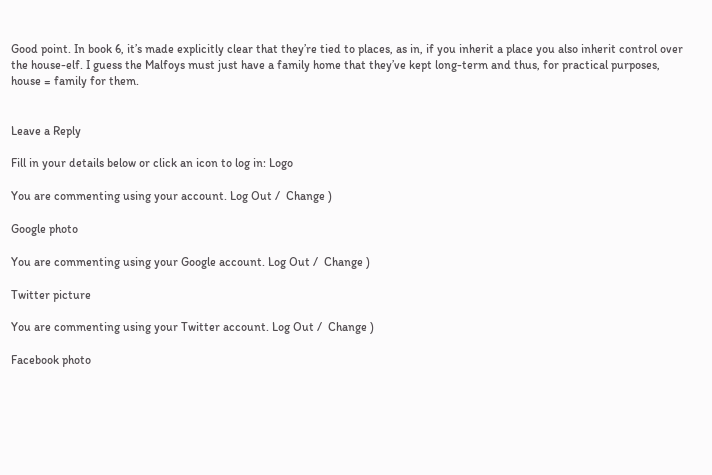Good point. In book 6, it’s made explicitly clear that they’re tied to places, as in, if you inherit a place you also inherit control over the house-elf. I guess the Malfoys must just have a family home that they’ve kept long-term and thus, for practical purposes, house = family for them.


Leave a Reply

Fill in your details below or click an icon to log in: Logo

You are commenting using your account. Log Out /  Change )

Google photo

You are commenting using your Google account. Log Out /  Change )

Twitter picture

You are commenting using your Twitter account. Log Out /  Change )

Facebook photo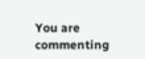You are commenting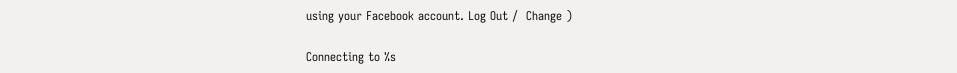using your Facebook account. Log Out /  Change )

Connecting to %s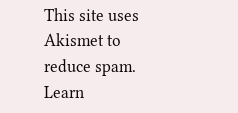This site uses Akismet to reduce spam. Learn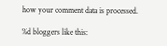how your comment data is processed.

%d bloggers like this: